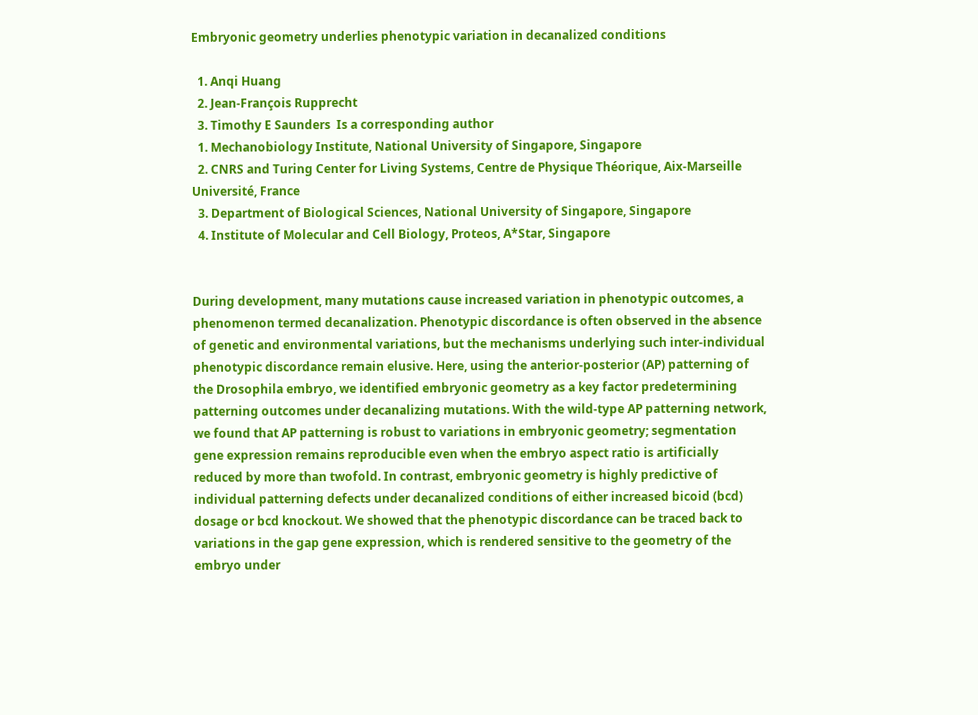Embryonic geometry underlies phenotypic variation in decanalized conditions

  1. Anqi Huang
  2. Jean-François Rupprecht
  3. Timothy E Saunders  Is a corresponding author
  1. Mechanobiology Institute, National University of Singapore, Singapore
  2. CNRS and Turing Center for Living Systems, Centre de Physique Théorique, Aix-Marseille Université, France
  3. Department of Biological Sciences, National University of Singapore, Singapore
  4. Institute of Molecular and Cell Biology, Proteos, A*Star, Singapore


During development, many mutations cause increased variation in phenotypic outcomes, a phenomenon termed decanalization. Phenotypic discordance is often observed in the absence of genetic and environmental variations, but the mechanisms underlying such inter-individual phenotypic discordance remain elusive. Here, using the anterior-posterior (AP) patterning of the Drosophila embryo, we identified embryonic geometry as a key factor predetermining patterning outcomes under decanalizing mutations. With the wild-type AP patterning network, we found that AP patterning is robust to variations in embryonic geometry; segmentation gene expression remains reproducible even when the embryo aspect ratio is artificially reduced by more than twofold. In contrast, embryonic geometry is highly predictive of individual patterning defects under decanalized conditions of either increased bicoid (bcd) dosage or bcd knockout. We showed that the phenotypic discordance can be traced back to variations in the gap gene expression, which is rendered sensitive to the geometry of the embryo under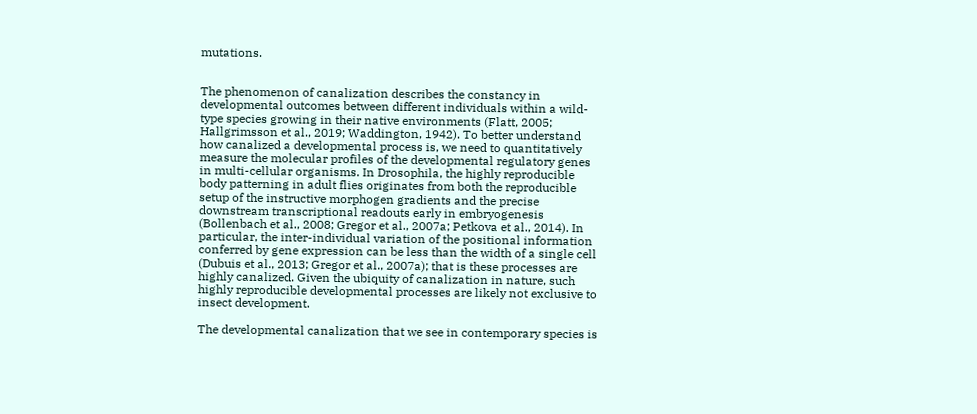mutations.


The phenomenon of canalization describes the constancy in developmental outcomes between different individuals within a wild-type species growing in their native environments (Flatt, 2005; Hallgrimsson et al., 2019; Waddington, 1942). To better understand how canalized a developmental process is, we need to quantitatively measure the molecular profiles of the developmental regulatory genes in multi-cellular organisms. In Drosophila, the highly reproducible body patterning in adult flies originates from both the reproducible setup of the instructive morphogen gradients and the precise downstream transcriptional readouts early in embryogenesis (Bollenbach et al., 2008; Gregor et al., 2007a; Petkova et al., 2014). In particular, the inter-individual variation of the positional information conferred by gene expression can be less than the width of a single cell (Dubuis et al., 2013; Gregor et al., 2007a); that is these processes are highly canalized. Given the ubiquity of canalization in nature, such highly reproducible developmental processes are likely not exclusive to insect development.

The developmental canalization that we see in contemporary species is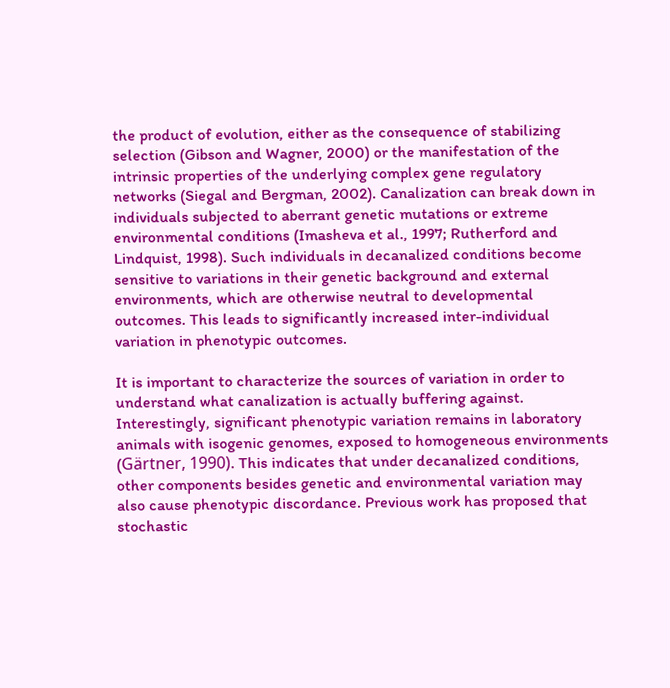the product of evolution, either as the consequence of stabilizing selection (Gibson and Wagner, 2000) or the manifestation of the intrinsic properties of the underlying complex gene regulatory networks (Siegal and Bergman, 2002). Canalization can break down in individuals subjected to aberrant genetic mutations or extreme environmental conditions (Imasheva et al., 1997; Rutherford and Lindquist, 1998). Such individuals in decanalized conditions become sensitive to variations in their genetic background and external environments, which are otherwise neutral to developmental outcomes. This leads to significantly increased inter-individual variation in phenotypic outcomes.

It is important to characterize the sources of variation in order to understand what canalization is actually buffering against. Interestingly, significant phenotypic variation remains in laboratory animals with isogenic genomes, exposed to homogeneous environments (Gärtner, 1990). This indicates that under decanalized conditions, other components besides genetic and environmental variation may also cause phenotypic discordance. Previous work has proposed that stochastic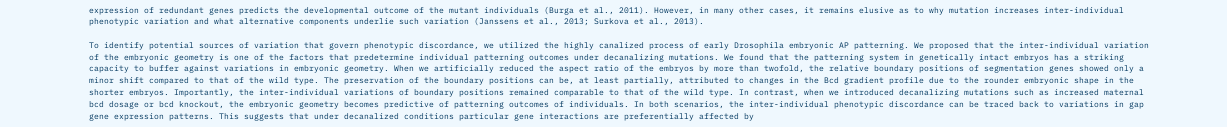expression of redundant genes predicts the developmental outcome of the mutant individuals (Burga et al., 2011). However, in many other cases, it remains elusive as to why mutation increases inter-individual phenotypic variation and what alternative components underlie such variation (Janssens et al., 2013; Surkova et al., 2013).

To identify potential sources of variation that govern phenotypic discordance, we utilized the highly canalized process of early Drosophila embryonic AP patterning. We proposed that the inter-individual variation of the embryonic geometry is one of the factors that predetermine individual patterning outcomes under decanalizing mutations. We found that the patterning system in genetically intact embryos has a striking capacity to buffer against variations in embryonic geometry. When we artificially reduced the aspect ratio of the embryos by more than twofold, the relative boundary positions of segmentation genes showed only a minor shift compared to that of the wild type. The preservation of the boundary positions can be, at least partially, attributed to changes in the Bcd gradient profile due to the rounder embryonic shape in the shorter embryos. Importantly, the inter-individual variations of boundary positions remained comparable to that of the wild type. In contrast, when we introduced decanalizing mutations such as increased maternal bcd dosage or bcd knockout, the embryonic geometry becomes predictive of patterning outcomes of individuals. In both scenarios, the inter-individual phenotypic discordance can be traced back to variations in gap gene expression patterns. This suggests that under decanalized conditions particular gene interactions are preferentially affected by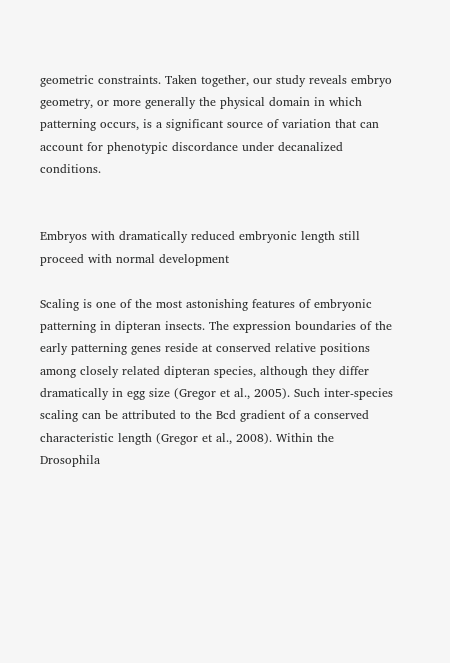geometric constraints. Taken together, our study reveals embryo geometry, or more generally the physical domain in which patterning occurs, is a significant source of variation that can account for phenotypic discordance under decanalized conditions.


Embryos with dramatically reduced embryonic length still proceed with normal development

Scaling is one of the most astonishing features of embryonic patterning in dipteran insects. The expression boundaries of the early patterning genes reside at conserved relative positions among closely related dipteran species, although they differ dramatically in egg size (Gregor et al., 2005). Such inter-species scaling can be attributed to the Bcd gradient of a conserved characteristic length (Gregor et al., 2008). Within the Drosophila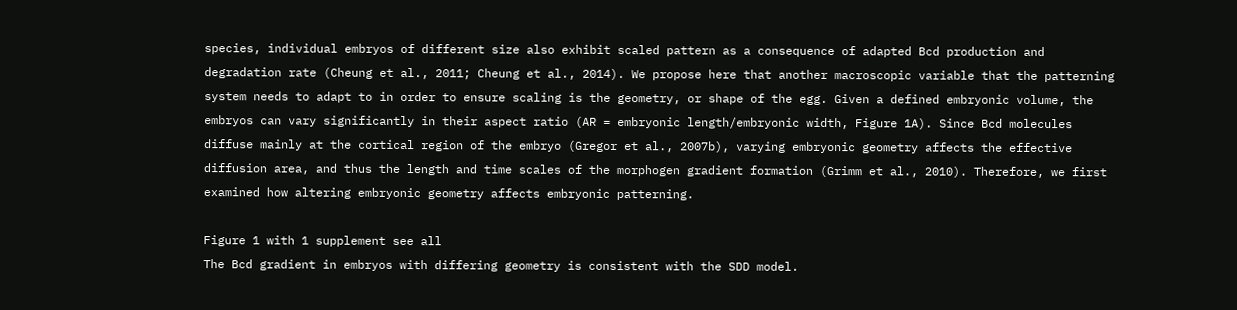species, individual embryos of different size also exhibit scaled pattern as a consequence of adapted Bcd production and degradation rate (Cheung et al., 2011; Cheung et al., 2014). We propose here that another macroscopic variable that the patterning system needs to adapt to in order to ensure scaling is the geometry, or shape of the egg. Given a defined embryonic volume, the embryos can vary significantly in their aspect ratio (AR = embryonic length/embryonic width, Figure 1A). Since Bcd molecules diffuse mainly at the cortical region of the embryo (Gregor et al., 2007b), varying embryonic geometry affects the effective diffusion area, and thus the length and time scales of the morphogen gradient formation (Grimm et al., 2010). Therefore, we first examined how altering embryonic geometry affects embryonic patterning.

Figure 1 with 1 supplement see all
The Bcd gradient in embryos with differing geometry is consistent with the SDD model.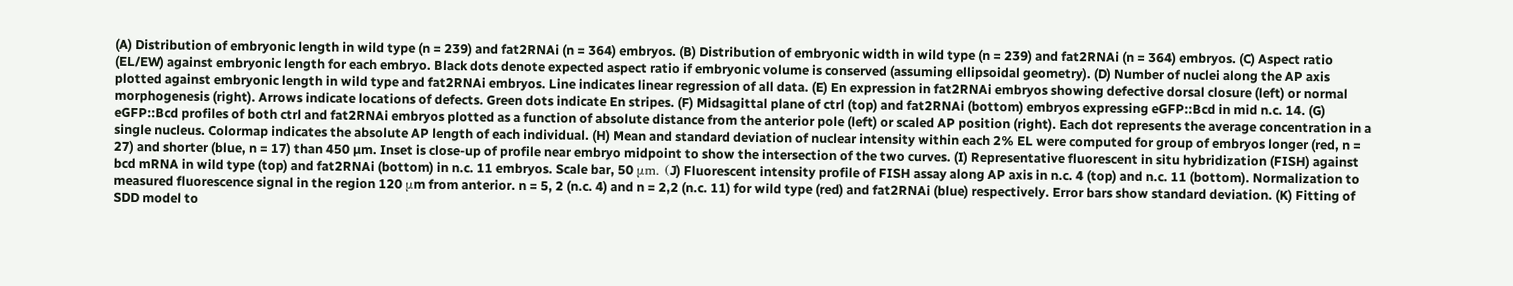(A) Distribution of embryonic length in wild type (n = 239) and fat2RNAi (n = 364) embryos. (B) Distribution of embryonic width in wild type (n = 239) and fat2RNAi (n = 364) embryos. (C) Aspect ratio (EL/EW) against embryonic length for each embryo. Black dots denote expected aspect ratio if embryonic volume is conserved (assuming ellipsoidal geometry). (D) Number of nuclei along the AP axis plotted against embryonic length in wild type and fat2RNAi embryos. Line indicates linear regression of all data. (E) En expression in fat2RNAi embryos showing defective dorsal closure (left) or normal morphogenesis (right). Arrows indicate locations of defects. Green dots indicate En stripes. (F) Midsagittal plane of ctrl (top) and fat2RNAi (bottom) embryos expressing eGFP::Bcd in mid n.c. 14. (G) eGFP::Bcd profiles of both ctrl and fat2RNAi embryos plotted as a function of absolute distance from the anterior pole (left) or scaled AP position (right). Each dot represents the average concentration in a single nucleus. Colormap indicates the absolute AP length of each individual. (H) Mean and standard deviation of nuclear intensity within each 2% EL were computed for group of embryos longer (red, n = 27) and shorter (blue, n = 17) than 450 µm. Inset is close-up of profile near embryo midpoint to show the intersection of the two curves. (I) Representative fluorescent in situ hybridization (FISH) against bcd mRNA in wild type (top) and fat2RNAi (bottom) in n.c. 11 embryos. Scale bar, 50 μm. (J) Fluorescent intensity profile of FISH assay along AP axis in n.c. 4 (top) and n.c. 11 (bottom). Normalization to measured fluorescence signal in the region 120 μm from anterior. n = 5, 2 (n.c. 4) and n = 2,2 (n.c. 11) for wild type (red) and fat2RNAi (blue) respectively. Error bars show standard deviation. (K) Fitting of SDD model to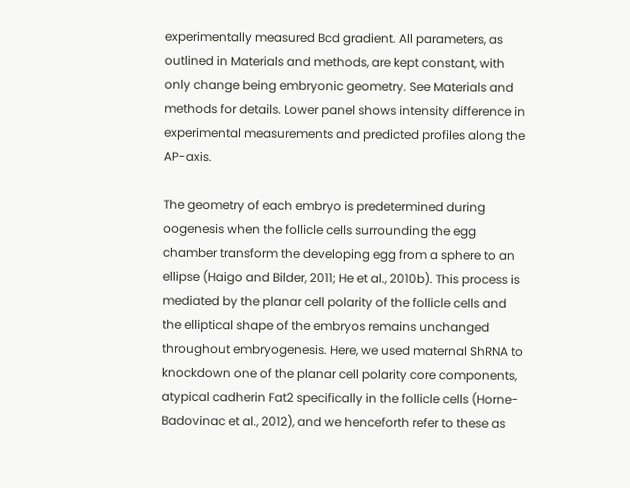experimentally measured Bcd gradient. All parameters, as outlined in Materials and methods, are kept constant, with only change being embryonic geometry. See Materials and methods for details. Lower panel shows intensity difference in experimental measurements and predicted profiles along the AP-axis.

The geometry of each embryo is predetermined during oogenesis when the follicle cells surrounding the egg chamber transform the developing egg from a sphere to an ellipse (Haigo and Bilder, 2011; He et al., 2010b). This process is mediated by the planar cell polarity of the follicle cells and the elliptical shape of the embryos remains unchanged throughout embryogenesis. Here, we used maternal ShRNA to knockdown one of the planar cell polarity core components, atypical cadherin Fat2 specifically in the follicle cells (Horne-Badovinac et al., 2012), and we henceforth refer to these as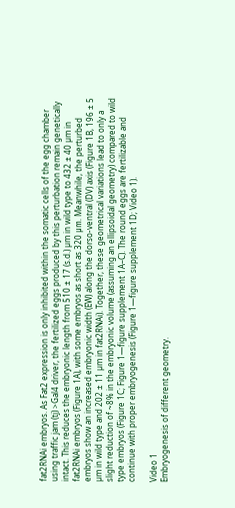fat2RNAi embryos. As Fat2 expression is only inhibited within the somatic cells of the egg chamber using traffic jam (tj) >Gal4 driver, the fertilized eggs produced by this perturbation remain genetically intact. This reduces the embryonic length from 510 ± 17 (s.d.) µm in wild type to 432 ± 40 µm in fat2RNAi embryos (Figure 1A), with some embryos as short as 320 μm. Meanwhile, the perturbed embryos show an increased embryonic width (EW) along the dorso-ventral (DV) axis (Figure 1B, 196 ± 5 µm in wild type and 202 ± 11 µm in fat2RNAi). Together, these geometrical variations lead to only a slight reduction of ~8% in the embryonic volume (assuming an ellipsoidal geometry) compared to wild type embryos (Figure 1C; Figure 1—figure supplement 1A–C). The round eggs are fertilizable and continue with proper embryogenesis (Figure 1—figure supplement 1D; Video 1).

Video 1
Embryogenesis of different geometry.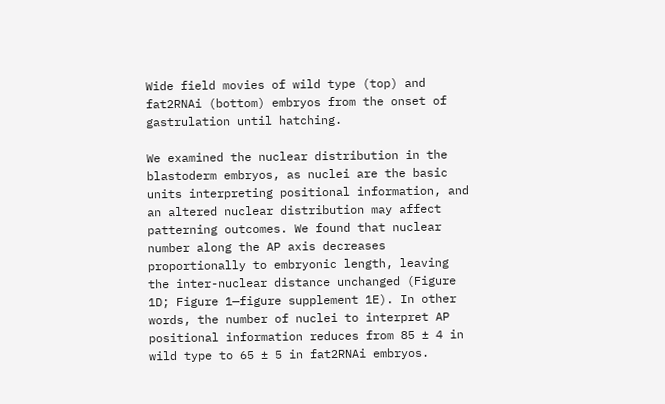Wide field movies of wild type (top) and fat2RNAi (bottom) embryos from the onset of gastrulation until hatching.

We examined the nuclear distribution in the blastoderm embryos, as nuclei are the basic units interpreting positional information, and an altered nuclear distribution may affect patterning outcomes. We found that nuclear number along the AP axis decreases proportionally to embryonic length, leaving the inter-nuclear distance unchanged (Figure 1D; Figure 1—figure supplement 1E). In other words, the number of nuclei to interpret AP positional information reduces from 85 ± 4 in wild type to 65 ± 5 in fat2RNAi embryos.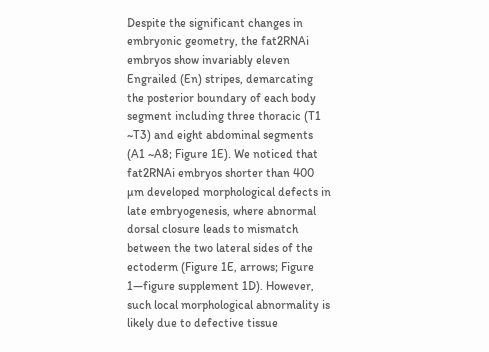Despite the significant changes in embryonic geometry, the fat2RNAi embryos show invariably eleven Engrailed (En) stripes, demarcating the posterior boundary of each body segment including three thoracic (T1 ~T3) and eight abdominal segments (A1 ~A8; Figure 1E). We noticed that fat2RNAi embryos shorter than 400 µm developed morphological defects in late embryogenesis, where abnormal dorsal closure leads to mismatch between the two lateral sides of the ectoderm (Figure 1E, arrows; Figure 1—figure supplement 1D). However, such local morphological abnormality is likely due to defective tissue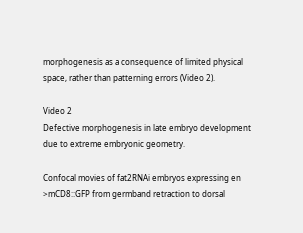morphogenesis as a consequence of limited physical space, rather than patterning errors (Video 2).

Video 2
Defective morphogenesis in late embryo development due to extreme embryonic geometry.

Confocal movies of fat2RNAi embryos expressing en >mCD8::GFP from germband retraction to dorsal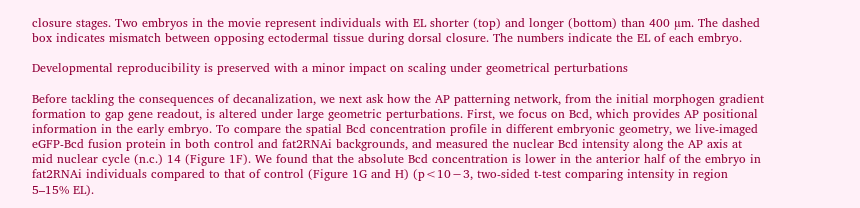closure stages. Two embryos in the movie represent individuals with EL shorter (top) and longer (bottom) than 400 µm. The dashed box indicates mismatch between opposing ectodermal tissue during dorsal closure. The numbers indicate the EL of each embryo.

Developmental reproducibility is preserved with a minor impact on scaling under geometrical perturbations

Before tackling the consequences of decanalization, we next ask how the AP patterning network, from the initial morphogen gradient formation to gap gene readout, is altered under large geometric perturbations. First, we focus on Bcd, which provides AP positional information in the early embryo. To compare the spatial Bcd concentration profile in different embryonic geometry, we live-imaged eGFP-Bcd fusion protein in both control and fat2RNAi backgrounds, and measured the nuclear Bcd intensity along the AP axis at mid nuclear cycle (n.c.) 14 (Figure 1F). We found that the absolute Bcd concentration is lower in the anterior half of the embryo in fat2RNAi individuals compared to that of control (Figure 1G and H) (p<10−3, two-sided t-test comparing intensity in region 5–15% EL).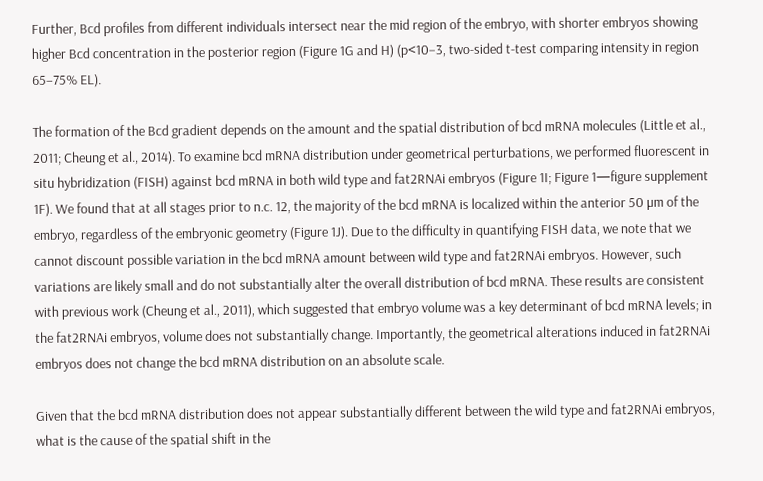Further, Bcd profiles from different individuals intersect near the mid region of the embryo, with shorter embryos showing higher Bcd concentration in the posterior region (Figure 1G and H) (p<10−3, two-sided t-test comparing intensity in region 65–75% EL).

The formation of the Bcd gradient depends on the amount and the spatial distribution of bcd mRNA molecules (Little et al., 2011; Cheung et al., 2014). To examine bcd mRNA distribution under geometrical perturbations, we performed fluorescent in situ hybridization (FISH) against bcd mRNA in both wild type and fat2RNAi embryos (Figure 1I; Figure 1—figure supplement 1F). We found that at all stages prior to n.c. 12, the majority of the bcd mRNA is localized within the anterior 50 µm of the embryo, regardless of the embryonic geometry (Figure 1J). Due to the difficulty in quantifying FISH data, we note that we cannot discount possible variation in the bcd mRNA amount between wild type and fat2RNAi embryos. However, such variations are likely small and do not substantially alter the overall distribution of bcd mRNA. These results are consistent with previous work (Cheung et al., 2011), which suggested that embryo volume was a key determinant of bcd mRNA levels; in the fat2RNAi embryos, volume does not substantially change. Importantly, the geometrical alterations induced in fat2RNAi embryos does not change the bcd mRNA distribution on an absolute scale.

Given that the bcd mRNA distribution does not appear substantially different between the wild type and fat2RNAi embryos, what is the cause of the spatial shift in the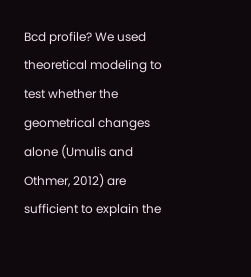Bcd profile? We used theoretical modeling to test whether the geometrical changes alone (Umulis and Othmer, 2012) are sufficient to explain the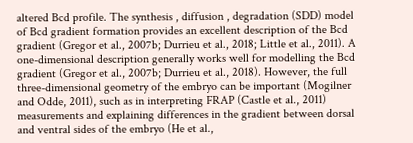altered Bcd profile. The synthesis , diffusion , degradation (SDD) model of Bcd gradient formation provides an excellent description of the Bcd gradient (Gregor et al., 2007b; Durrieu et al., 2018; Little et al., 2011). A one-dimensional description generally works well for modelling the Bcd gradient (Gregor et al., 2007b; Durrieu et al., 2018). However, the full three-dimensional geometry of the embryo can be important (Mogilner and Odde, 2011), such as in interpreting FRAP (Castle et al., 2011) measurements and explaining differences in the gradient between dorsal and ventral sides of the embryo (He et al.,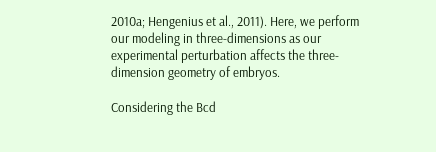2010a; Hengenius et al., 2011). Here, we perform our modeling in three-dimensions as our experimental perturbation affects the three-dimension geometry of embryos.

Considering the Bcd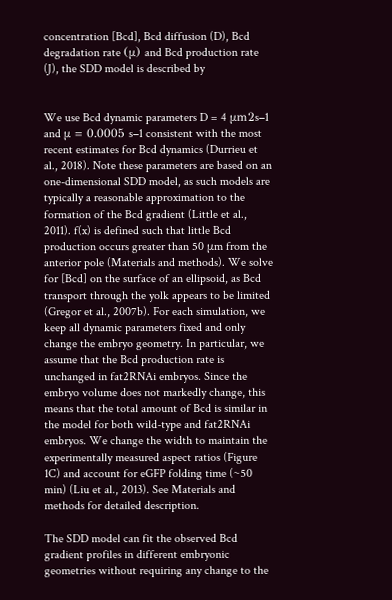concentration [Bcd], Bcd diffusion (D), Bcd degradation rate (μ) and Bcd production rate (J), the SDD model is described by


We use Bcd dynamic parameters D = 4 μm2s−1 and μ = 0.0005 s−1 consistent with the most recent estimates for Bcd dynamics (Durrieu et al., 2018). Note these parameters are based on an one-dimensional SDD model, as such models are typically a reasonable approximation to the formation of the Bcd gradient (Little et al., 2011). f(x) is defined such that little Bcd production occurs greater than 50 μm from the anterior pole (Materials and methods). We solve for [Bcd] on the surface of an ellipsoid, as Bcd transport through the yolk appears to be limited (Gregor et al., 2007b). For each simulation, we keep all dynamic parameters fixed and only change the embryo geometry. In particular, we assume that the Bcd production rate is unchanged in fat2RNAi embryos. Since the embryo volume does not markedly change, this means that the total amount of Bcd is similar in the model for both wild-type and fat2RNAi embryos. We change the width to maintain the experimentally measured aspect ratios (Figure 1C) and account for eGFP folding time (~50 min) (Liu et al., 2013). See Materials and methods for detailed description.

The SDD model can fit the observed Bcd gradient profiles in different embryonic geometries without requiring any change to the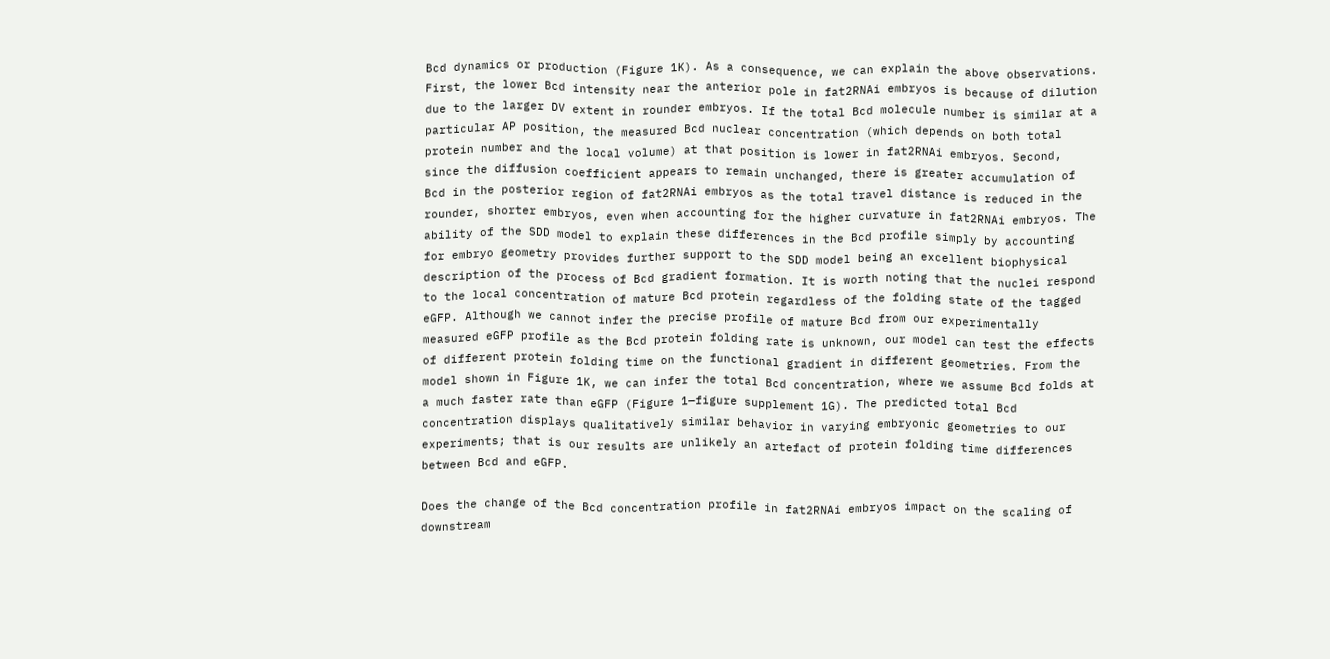Bcd dynamics or production (Figure 1K). As a consequence, we can explain the above observations. First, the lower Bcd intensity near the anterior pole in fat2RNAi embryos is because of dilution due to the larger DV extent in rounder embryos. If the total Bcd molecule number is similar at a particular AP position, the measured Bcd nuclear concentration (which depends on both total protein number and the local volume) at that position is lower in fat2RNAi embryos. Second, since the diffusion coefficient appears to remain unchanged, there is greater accumulation of Bcd in the posterior region of fat2RNAi embryos as the total travel distance is reduced in the rounder, shorter embryos, even when accounting for the higher curvature in fat2RNAi embryos. The ability of the SDD model to explain these differences in the Bcd profile simply by accounting for embryo geometry provides further support to the SDD model being an excellent biophysical description of the process of Bcd gradient formation. It is worth noting that the nuclei respond to the local concentration of mature Bcd protein regardless of the folding state of the tagged eGFP. Although we cannot infer the precise profile of mature Bcd from our experimentally measured eGFP profile as the Bcd protein folding rate is unknown, our model can test the effects of different protein folding time on the functional gradient in different geometries. From the model shown in Figure 1K, we can infer the total Bcd concentration, where we assume Bcd folds at a much faster rate than eGFP (Figure 1—figure supplement 1G). The predicted total Bcd concentration displays qualitatively similar behavior in varying embryonic geometries to our experiments; that is our results are unlikely an artefact of protein folding time differences between Bcd and eGFP.

Does the change of the Bcd concentration profile in fat2RNAi embryos impact on the scaling of downstream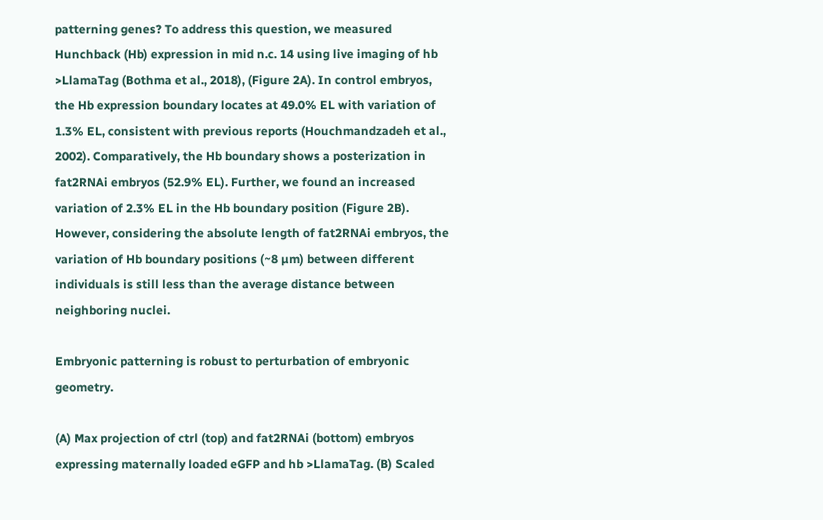patterning genes? To address this question, we measured Hunchback (Hb) expression in mid n.c. 14 using live imaging of hb >LlamaTag (Bothma et al., 2018), (Figure 2A). In control embryos, the Hb expression boundary locates at 49.0% EL with variation of 1.3% EL, consistent with previous reports (Houchmandzadeh et al., 2002). Comparatively, the Hb boundary shows a posterization in fat2RNAi embryos (52.9% EL). Further, we found an increased variation of 2.3% EL in the Hb boundary position (Figure 2B). However, considering the absolute length of fat2RNAi embryos, the variation of Hb boundary positions (~8 µm) between different individuals is still less than the average distance between neighboring nuclei.

Embryonic patterning is robust to perturbation of embryonic geometry.

(A) Max projection of ctrl (top) and fat2RNAi (bottom) embryos expressing maternally loaded eGFP and hb >LlamaTag. (B) Scaled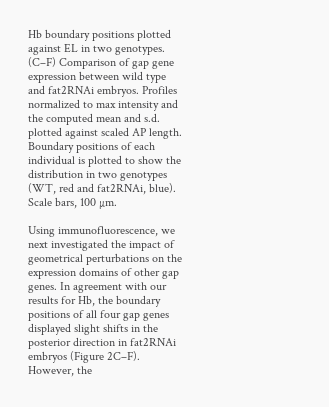Hb boundary positions plotted against EL in two genotypes. (C–F) Comparison of gap gene expression between wild type and fat2RNAi embryos. Profiles normalized to max intensity and the computed mean and s.d. plotted against scaled AP length. Boundary positions of each individual is plotted to show the distribution in two genotypes (WT, red and fat2RNAi, blue). Scale bars, 100 µm.

Using immunofluorescence, we next investigated the impact of geometrical perturbations on the expression domains of other gap genes. In agreement with our results for Hb, the boundary positions of all four gap genes displayed slight shifts in the posterior direction in fat2RNAi embryos (Figure 2C–F). However, the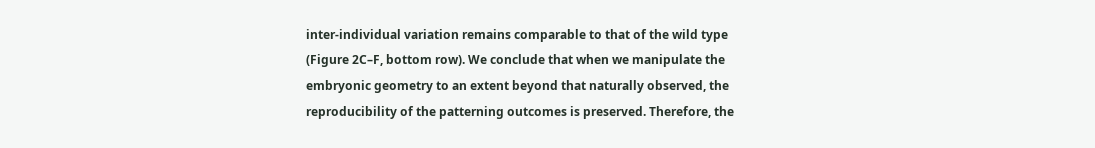inter-individual variation remains comparable to that of the wild type (Figure 2C–F, bottom row). We conclude that when we manipulate the embryonic geometry to an extent beyond that naturally observed, the reproducibility of the patterning outcomes is preserved. Therefore, the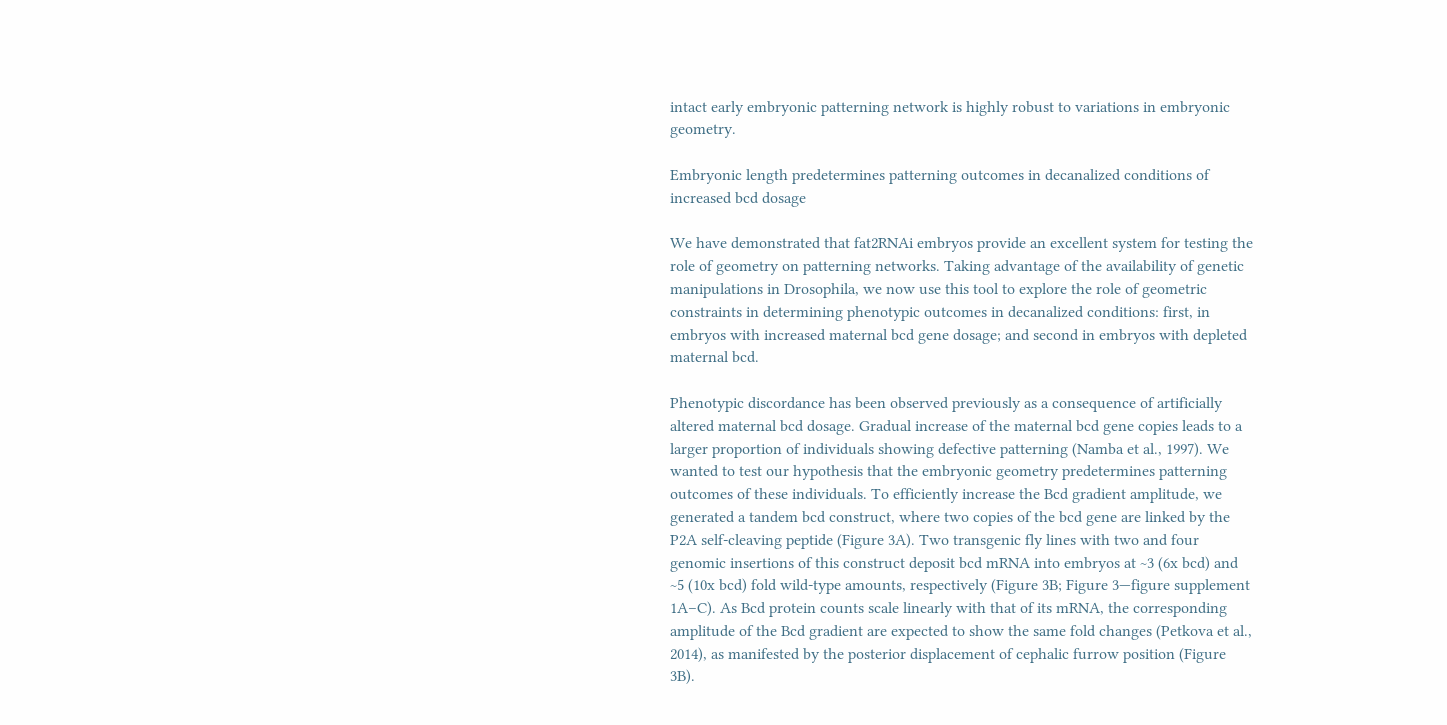intact early embryonic patterning network is highly robust to variations in embryonic geometry.

Embryonic length predetermines patterning outcomes in decanalized conditions of increased bcd dosage

We have demonstrated that fat2RNAi embryos provide an excellent system for testing the role of geometry on patterning networks. Taking advantage of the availability of genetic manipulations in Drosophila, we now use this tool to explore the role of geometric constraints in determining phenotypic outcomes in decanalized conditions: first, in embryos with increased maternal bcd gene dosage; and second in embryos with depleted maternal bcd.

Phenotypic discordance has been observed previously as a consequence of artificially altered maternal bcd dosage. Gradual increase of the maternal bcd gene copies leads to a larger proportion of individuals showing defective patterning (Namba et al., 1997). We wanted to test our hypothesis that the embryonic geometry predetermines patterning outcomes of these individuals. To efficiently increase the Bcd gradient amplitude, we generated a tandem bcd construct, where two copies of the bcd gene are linked by the P2A self-cleaving peptide (Figure 3A). Two transgenic fly lines with two and four genomic insertions of this construct deposit bcd mRNA into embryos at ~3 (6x bcd) and ~5 (10x bcd) fold wild-type amounts, respectively (Figure 3B; Figure 3—figure supplement 1A–C). As Bcd protein counts scale linearly with that of its mRNA, the corresponding amplitude of the Bcd gradient are expected to show the same fold changes (Petkova et al., 2014), as manifested by the posterior displacement of cephalic furrow position (Figure 3B).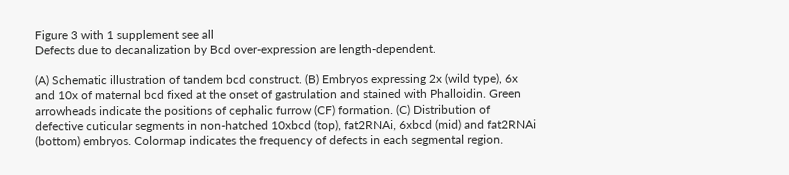Figure 3 with 1 supplement see all
Defects due to decanalization by Bcd over-expression are length-dependent.

(A) Schematic illustration of tandem bcd construct. (B) Embryos expressing 2x (wild type), 6x and 10x of maternal bcd fixed at the onset of gastrulation and stained with Phalloidin. Green arrowheads indicate the positions of cephalic furrow (CF) formation. (C) Distribution of defective cuticular segments in non-hatched 10xbcd (top), fat2RNAi, 6xbcd (mid) and fat2RNAi (bottom) embryos. Colormap indicates the frequency of defects in each segmental region.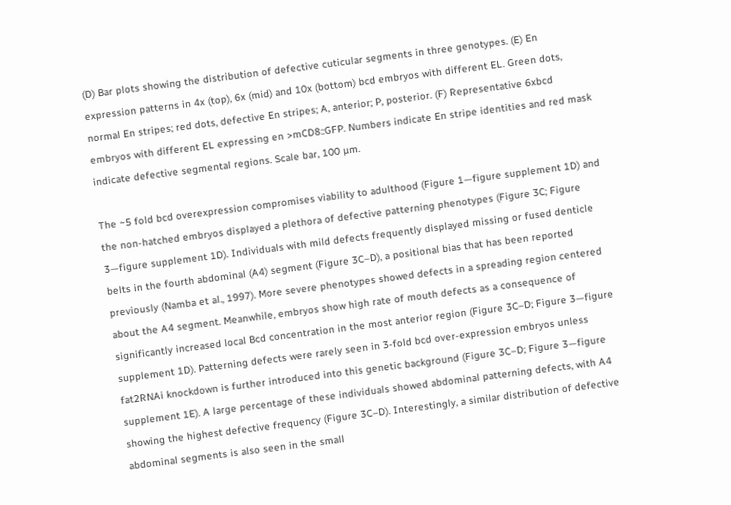(D) Bar plots showing the distribution of defective cuticular segments in three genotypes. (E) En expression patterns in 4x (top), 6x (mid) and 10x (bottom) bcd embryos with different EL. Green dots, normal En stripes; red dots, defective En stripes; A, anterior; P, posterior. (F) Representative 6xbcd embryos with different EL expressing en >mCD8::GFP. Numbers indicate En stripe identities and red mask indicate defective segmental regions. Scale bar, 100 µm.

The ~5 fold bcd overexpression compromises viability to adulthood (Figure 1—figure supplement 1D) and the non-hatched embryos displayed a plethora of defective patterning phenotypes (Figure 3C; Figure 3—figure supplement 1D). Individuals with mild defects frequently displayed missing or fused denticle belts in the fourth abdominal (A4) segment (Figure 3C–D), a positional bias that has been reported previously (Namba et al., 1997). More severe phenotypes showed defects in a spreading region centered about the A4 segment. Meanwhile, embryos show high rate of mouth defects as a consequence of significantly increased local Bcd concentration in the most anterior region (Figure 3C–D; Figure 3—figure supplement 1D). Patterning defects were rarely seen in 3-fold bcd over-expression embryos unless fat2RNAi knockdown is further introduced into this genetic background (Figure 3C–D; Figure 3—figure supplement 1E). A large percentage of these individuals showed abdominal patterning defects, with A4 showing the highest defective frequency (Figure 3C–D). Interestingly, a similar distribution of defective abdominal segments is also seen in the small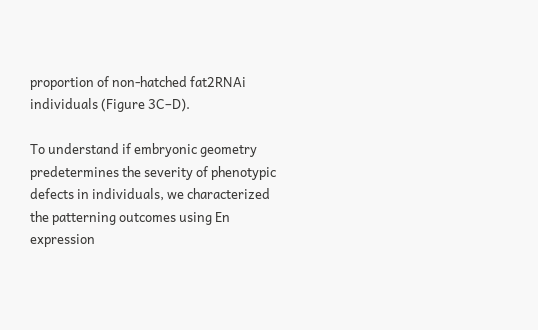proportion of non-hatched fat2RNAi individuals (Figure 3C–D).

To understand if embryonic geometry predetermines the severity of phenotypic defects in individuals, we characterized the patterning outcomes using En expression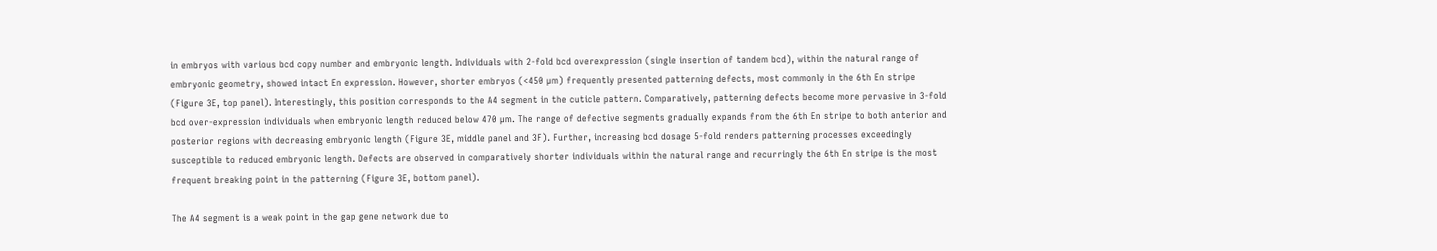in embryos with various bcd copy number and embryonic length. Individuals with 2-fold bcd overexpression (single insertion of tandem bcd), within the natural range of embryonic geometry, showed intact En expression. However, shorter embryos (<450 µm) frequently presented patterning defects, most commonly in the 6th En stripe (Figure 3E, top panel). Interestingly, this position corresponds to the A4 segment in the cuticle pattern. Comparatively, patterning defects become more pervasive in 3-fold bcd over-expression individuals when embryonic length reduced below 470 µm. The range of defective segments gradually expands from the 6th En stripe to both anterior and posterior regions with decreasing embryonic length (Figure 3E, middle panel and 3F). Further, increasing bcd dosage 5-fold renders patterning processes exceedingly susceptible to reduced embryonic length. Defects are observed in comparatively shorter individuals within the natural range and recurringly the 6th En stripe is the most frequent breaking point in the patterning (Figure 3E, bottom panel).

The A4 segment is a weak point in the gap gene network due to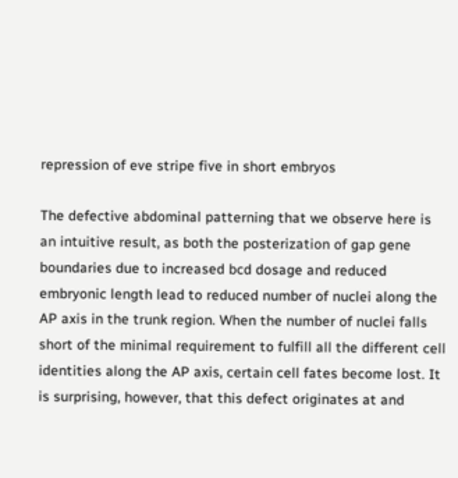repression of eve stripe five in short embryos

The defective abdominal patterning that we observe here is an intuitive result, as both the posterization of gap gene boundaries due to increased bcd dosage and reduced embryonic length lead to reduced number of nuclei along the AP axis in the trunk region. When the number of nuclei falls short of the minimal requirement to fulfill all the different cell identities along the AP axis, certain cell fates become lost. It is surprising, however, that this defect originates at and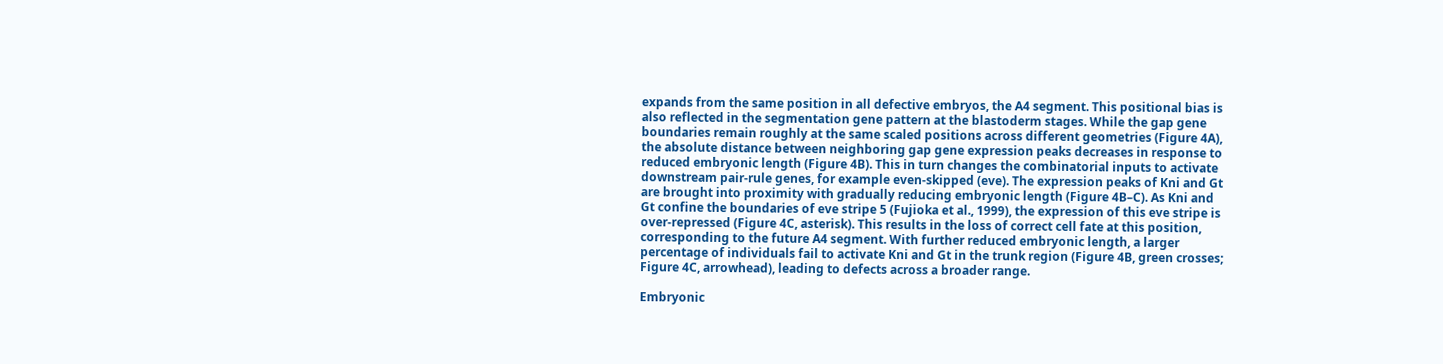expands from the same position in all defective embryos, the A4 segment. This positional bias is also reflected in the segmentation gene pattern at the blastoderm stages. While the gap gene boundaries remain roughly at the same scaled positions across different geometries (Figure 4A), the absolute distance between neighboring gap gene expression peaks decreases in response to reduced embryonic length (Figure 4B). This in turn changes the combinatorial inputs to activate downstream pair-rule genes, for example even-skipped (eve). The expression peaks of Kni and Gt are brought into proximity with gradually reducing embryonic length (Figure 4B–C). As Kni and Gt confine the boundaries of eve stripe 5 (Fujioka et al., 1999), the expression of this eve stripe is over-repressed (Figure 4C, asterisk). This results in the loss of correct cell fate at this position, corresponding to the future A4 segment. With further reduced embryonic length, a larger percentage of individuals fail to activate Kni and Gt in the trunk region (Figure 4B, green crosses; Figure 4C, arrowhead), leading to defects across a broader range.

Embryonic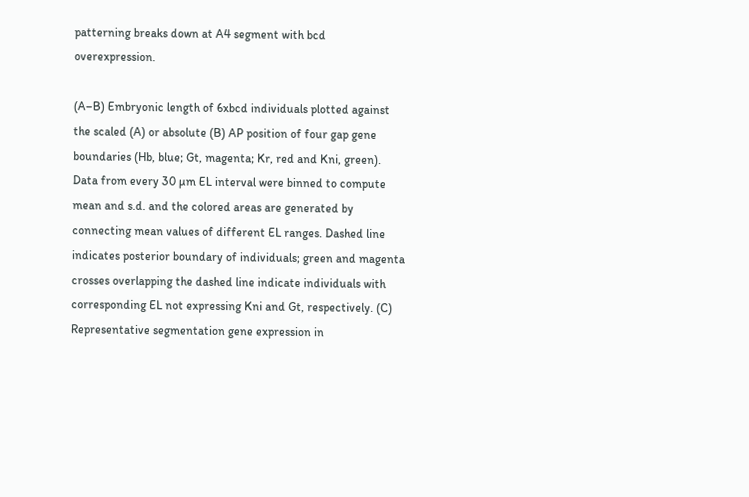patterning breaks down at A4 segment with bcd overexpression.

(A–B) Embryonic length of 6xbcd individuals plotted against the scaled (A) or absolute (B) AP position of four gap gene boundaries (Hb, blue; Gt, magenta; Kr, red and Kni, green). Data from every 30 µm EL interval were binned to compute mean and s.d. and the colored areas are generated by connecting mean values of different EL ranges. Dashed line indicates posterior boundary of individuals; green and magenta crosses overlapping the dashed line indicate individuals with corresponding EL not expressing Kni and Gt, respectively. (C) Representative segmentation gene expression in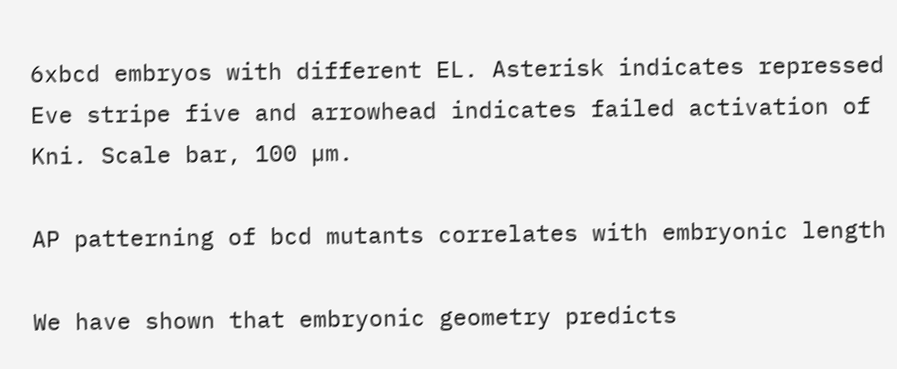6xbcd embryos with different EL. Asterisk indicates repressed Eve stripe five and arrowhead indicates failed activation of Kni. Scale bar, 100 µm.

AP patterning of bcd mutants correlates with embryonic length

We have shown that embryonic geometry predicts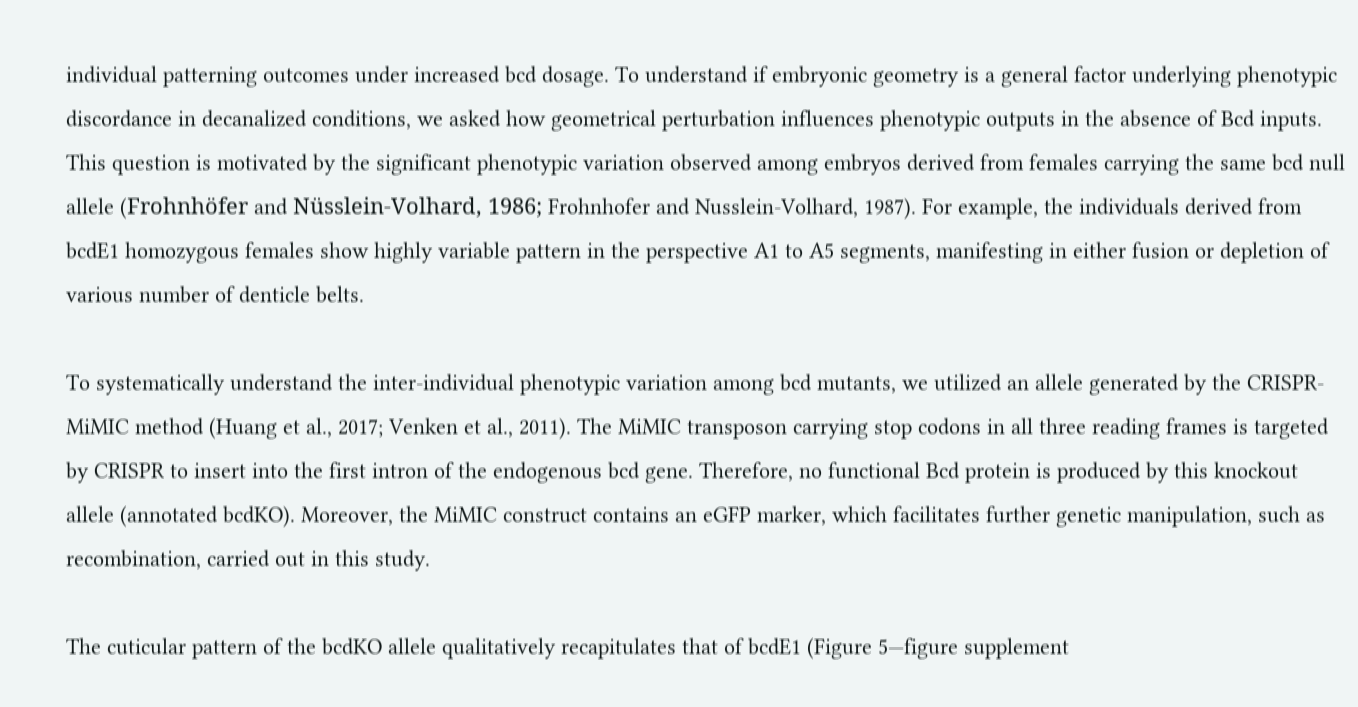individual patterning outcomes under increased bcd dosage. To understand if embryonic geometry is a general factor underlying phenotypic discordance in decanalized conditions, we asked how geometrical perturbation influences phenotypic outputs in the absence of Bcd inputs. This question is motivated by the significant phenotypic variation observed among embryos derived from females carrying the same bcd null allele (Frohnhöfer and Nüsslein-Volhard, 1986; Frohnhofer and Nusslein-Volhard, 1987). For example, the individuals derived from bcdE1 homozygous females show highly variable pattern in the perspective A1 to A5 segments, manifesting in either fusion or depletion of various number of denticle belts.

To systematically understand the inter-individual phenotypic variation among bcd mutants, we utilized an allele generated by the CRISPR-MiMIC method (Huang et al., 2017; Venken et al., 2011). The MiMIC transposon carrying stop codons in all three reading frames is targeted by CRISPR to insert into the first intron of the endogenous bcd gene. Therefore, no functional Bcd protein is produced by this knockout allele (annotated bcdKO). Moreover, the MiMIC construct contains an eGFP marker, which facilitates further genetic manipulation, such as recombination, carried out in this study.

The cuticular pattern of the bcdKO allele qualitatively recapitulates that of bcdE1 (Figure 5—figure supplement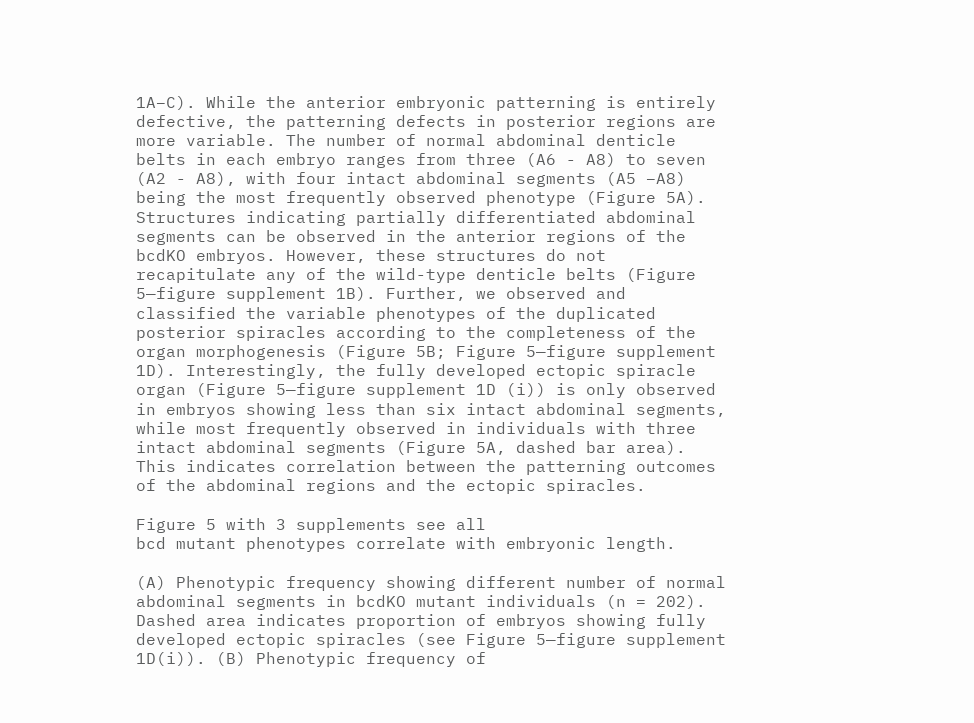1A–C). While the anterior embryonic patterning is entirely defective, the patterning defects in posterior regions are more variable. The number of normal abdominal denticle belts in each embryo ranges from three (A6 - A8) to seven (A2 - A8), with four intact abdominal segments (A5 –A8) being the most frequently observed phenotype (Figure 5A). Structures indicating partially differentiated abdominal segments can be observed in the anterior regions of the bcdKO embryos. However, these structures do not recapitulate any of the wild-type denticle belts (Figure 5—figure supplement 1B). Further, we observed and classified the variable phenotypes of the duplicated posterior spiracles according to the completeness of the organ morphogenesis (Figure 5B; Figure 5—figure supplement 1D). Interestingly, the fully developed ectopic spiracle organ (Figure 5—figure supplement 1D (i)) is only observed in embryos showing less than six intact abdominal segments, while most frequently observed in individuals with three intact abdominal segments (Figure 5A, dashed bar area). This indicates correlation between the patterning outcomes of the abdominal regions and the ectopic spiracles.

Figure 5 with 3 supplements see all
bcd mutant phenotypes correlate with embryonic length.

(A) Phenotypic frequency showing different number of normal abdominal segments in bcdKO mutant individuals (n = 202). Dashed area indicates proportion of embryos showing fully developed ectopic spiracles (see Figure 5—figure supplement 1D(i)). (B) Phenotypic frequency of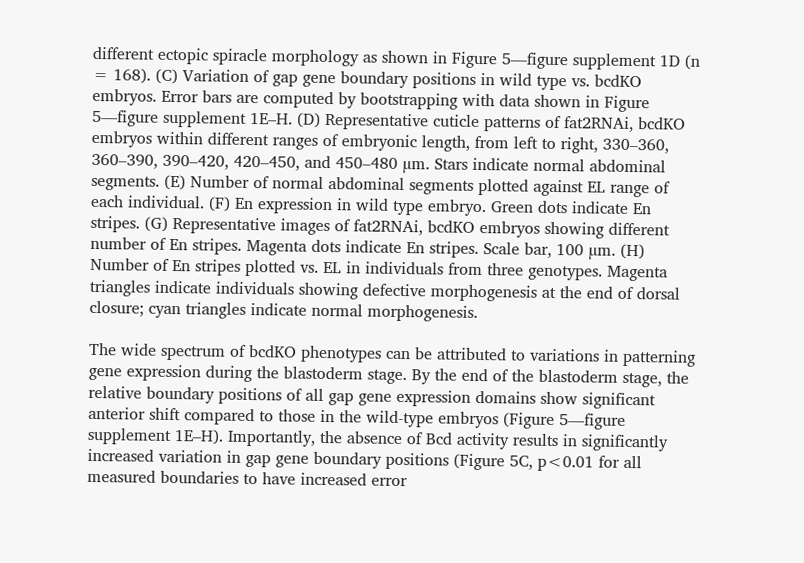different ectopic spiracle morphology as shown in Figure 5—figure supplement 1D (n = 168). (C) Variation of gap gene boundary positions in wild type vs. bcdKO embryos. Error bars are computed by bootstrapping with data shown in Figure 5—figure supplement 1E–H. (D) Representative cuticle patterns of fat2RNAi, bcdKO embryos within different ranges of embryonic length, from left to right, 330–360, 360–390, 390–420, 420–450, and 450–480 µm. Stars indicate normal abdominal segments. (E) Number of normal abdominal segments plotted against EL range of each individual. (F) En expression in wild type embryo. Green dots indicate En stripes. (G) Representative images of fat2RNAi, bcdKO embryos showing different number of En stripes. Magenta dots indicate En stripes. Scale bar, 100 µm. (H) Number of En stripes plotted vs. EL in individuals from three genotypes. Magenta triangles indicate individuals showing defective morphogenesis at the end of dorsal closure; cyan triangles indicate normal morphogenesis.

The wide spectrum of bcdKO phenotypes can be attributed to variations in patterning gene expression during the blastoderm stage. By the end of the blastoderm stage, the relative boundary positions of all gap gene expression domains show significant anterior shift compared to those in the wild-type embryos (Figure 5—figure supplement 1E–H). Importantly, the absence of Bcd activity results in significantly increased variation in gap gene boundary positions (Figure 5C, p<0.01 for all measured boundaries to have increased error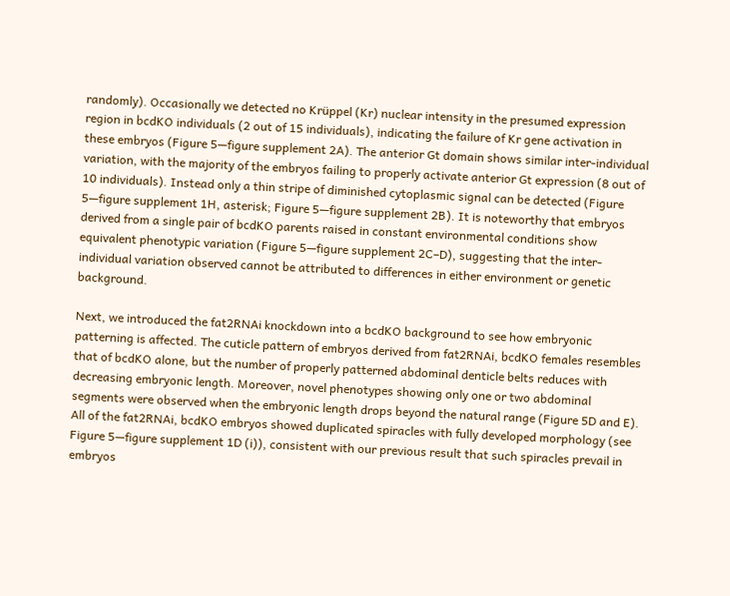randomly). Occasionally we detected no Krüppel (Kr) nuclear intensity in the presumed expression region in bcdKO individuals (2 out of 15 individuals), indicating the failure of Kr gene activation in these embryos (Figure 5—figure supplement 2A). The anterior Gt domain shows similar inter-individual variation, with the majority of the embryos failing to properly activate anterior Gt expression (8 out of 10 individuals). Instead only a thin stripe of diminished cytoplasmic signal can be detected (Figure 5—figure supplement 1H, asterisk; Figure 5—figure supplement 2B). It is noteworthy that embryos derived from a single pair of bcdKO parents raised in constant environmental conditions show equivalent phenotypic variation (Figure 5—figure supplement 2C–D), suggesting that the inter-individual variation observed cannot be attributed to differences in either environment or genetic background.

Next, we introduced the fat2RNAi knockdown into a bcdKO background to see how embryonic patterning is affected. The cuticle pattern of embryos derived from fat2RNAi, bcdKO females resembles that of bcdKO alone, but the number of properly patterned abdominal denticle belts reduces with decreasing embryonic length. Moreover, novel phenotypes showing only one or two abdominal segments were observed when the embryonic length drops beyond the natural range (Figure 5D and E). All of the fat2RNAi, bcdKO embryos showed duplicated spiracles with fully developed morphology (see Figure 5—figure supplement 1D (i)), consistent with our previous result that such spiracles prevail in embryos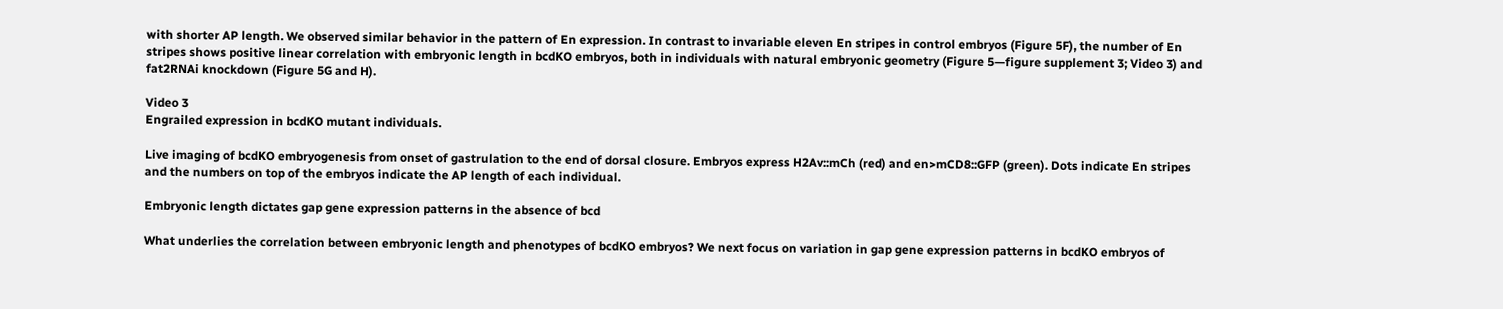with shorter AP length. We observed similar behavior in the pattern of En expression. In contrast to invariable eleven En stripes in control embryos (Figure 5F), the number of En stripes shows positive linear correlation with embryonic length in bcdKO embryos, both in individuals with natural embryonic geometry (Figure 5—figure supplement 3; Video 3) and fat2RNAi knockdown (Figure 5G and H).

Video 3
Engrailed expression in bcdKO mutant individuals.

Live imaging of bcdKO embryogenesis from onset of gastrulation to the end of dorsal closure. Embryos express H2Av::mCh (red) and en>mCD8::GFP (green). Dots indicate En stripes and the numbers on top of the embryos indicate the AP length of each individual.

Embryonic length dictates gap gene expression patterns in the absence of bcd

What underlies the correlation between embryonic length and phenotypes of bcdKO embryos? We next focus on variation in gap gene expression patterns in bcdKO embryos of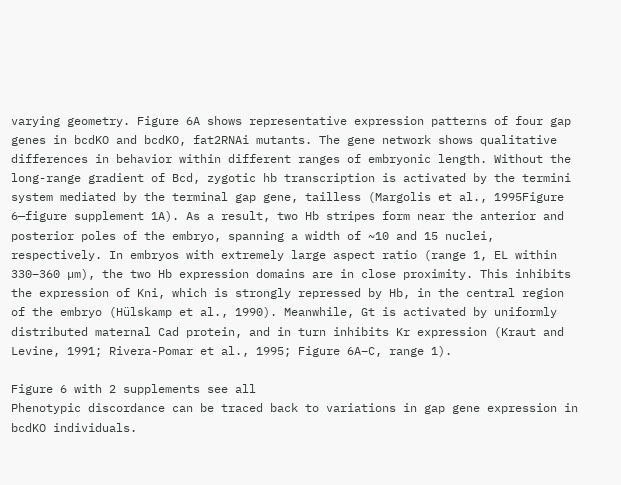varying geometry. Figure 6A shows representative expression patterns of four gap genes in bcdKO and bcdKO, fat2RNAi mutants. The gene network shows qualitative differences in behavior within different ranges of embryonic length. Without the long-range gradient of Bcd, zygotic hb transcription is activated by the termini system mediated by the terminal gap gene, tailless (Margolis et al., 1995Figure 6—figure supplement 1A). As a result, two Hb stripes form near the anterior and posterior poles of the embryo, spanning a width of ~10 and 15 nuclei, respectively. In embryos with extremely large aspect ratio (range 1, EL within 330–360 µm), the two Hb expression domains are in close proximity. This inhibits the expression of Kni, which is strongly repressed by Hb, in the central region of the embryo (Hülskamp et al., 1990). Meanwhile, Gt is activated by uniformly distributed maternal Cad protein, and in turn inhibits Kr expression (Kraut and Levine, 1991; Rivera-Pomar et al., 1995; Figure 6A–C, range 1).

Figure 6 with 2 supplements see all
Phenotypic discordance can be traced back to variations in gap gene expression in bcdKO individuals.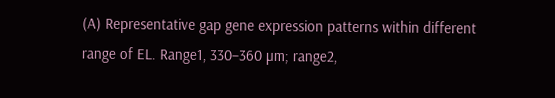(A) Representative gap gene expression patterns within different range of EL. Range1, 330–360 µm; range2,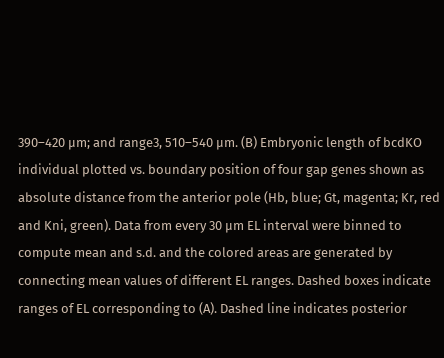390–420 µm; and range3, 510–540 µm. (B) Embryonic length of bcdKO individual plotted vs. boundary position of four gap genes shown as absolute distance from the anterior pole (Hb, blue; Gt, magenta; Kr, red and Kni, green). Data from every 30 µm EL interval were binned to compute mean and s.d. and the colored areas are generated by connecting mean values of different EL ranges. Dashed boxes indicate ranges of EL corresponding to (A). Dashed line indicates posterior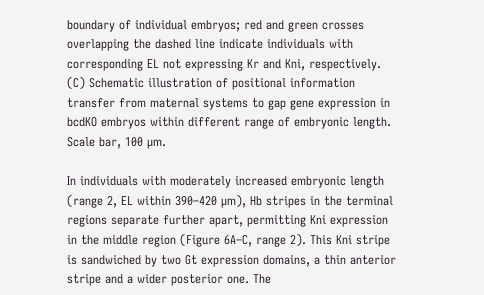boundary of individual embryos; red and green crosses overlapping the dashed line indicate individuals with corresponding EL not expressing Kr and Kni, respectively. (C) Schematic illustration of positional information transfer from maternal systems to gap gene expression in bcdKO embryos within different range of embryonic length. Scale bar, 100 µm.

In individuals with moderately increased embryonic length (range 2, EL within 390–420 µm), Hb stripes in the terminal regions separate further apart, permitting Kni expression in the middle region (Figure 6A–C, range 2). This Kni stripe is sandwiched by two Gt expression domains, a thin anterior stripe and a wider posterior one. The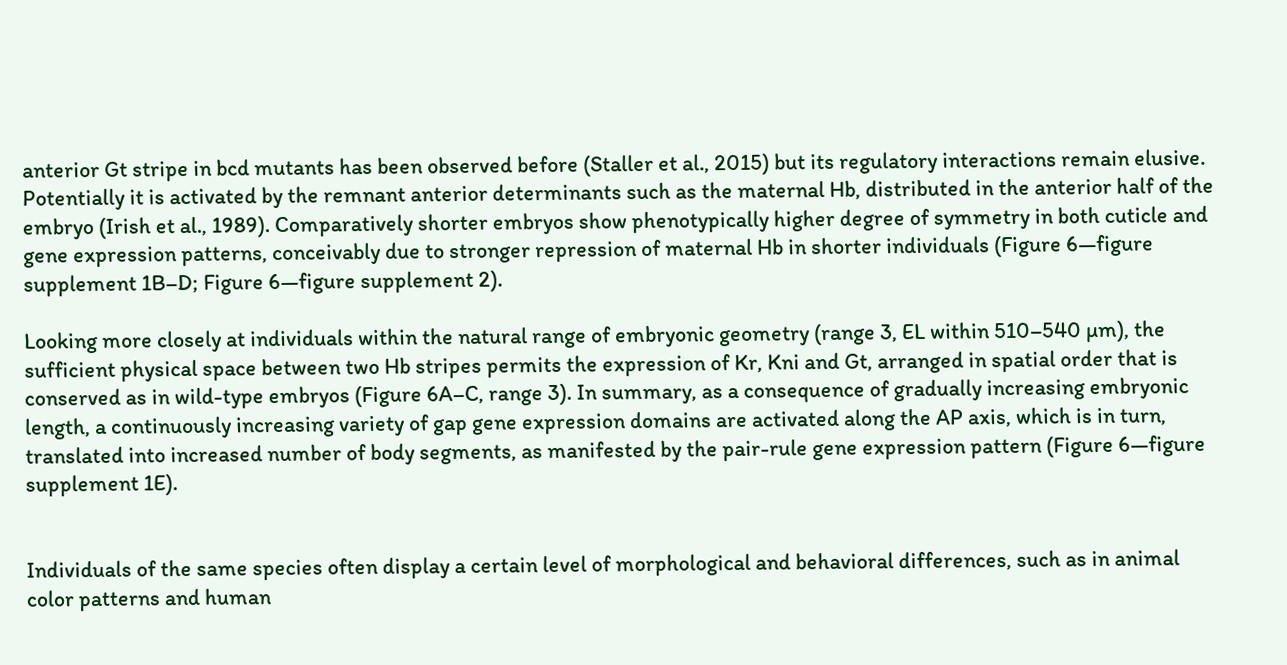anterior Gt stripe in bcd mutants has been observed before (Staller et al., 2015) but its regulatory interactions remain elusive. Potentially it is activated by the remnant anterior determinants such as the maternal Hb, distributed in the anterior half of the embryo (Irish et al., 1989). Comparatively shorter embryos show phenotypically higher degree of symmetry in both cuticle and gene expression patterns, conceivably due to stronger repression of maternal Hb in shorter individuals (Figure 6—figure supplement 1B–D; Figure 6—figure supplement 2).

Looking more closely at individuals within the natural range of embryonic geometry (range 3, EL within 510–540 µm), the sufficient physical space between two Hb stripes permits the expression of Kr, Kni and Gt, arranged in spatial order that is conserved as in wild-type embryos (Figure 6A–C, range 3). In summary, as a consequence of gradually increasing embryonic length, a continuously increasing variety of gap gene expression domains are activated along the AP axis, which is in turn, translated into increased number of body segments, as manifested by the pair-rule gene expression pattern (Figure 6—figure supplement 1E).


Individuals of the same species often display a certain level of morphological and behavioral differences, such as in animal color patterns and human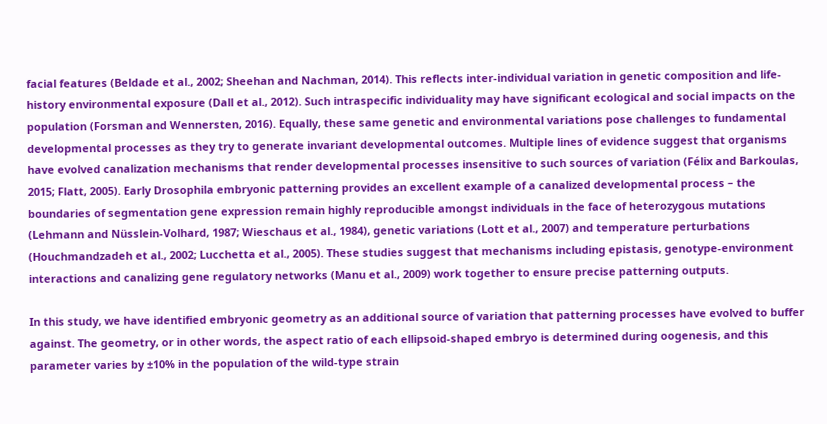facial features (Beldade et al., 2002; Sheehan and Nachman, 2014). This reflects inter-individual variation in genetic composition and life-history environmental exposure (Dall et al., 2012). Such intraspecific individuality may have significant ecological and social impacts on the population (Forsman and Wennersten, 2016). Equally, these same genetic and environmental variations pose challenges to fundamental developmental processes as they try to generate invariant developmental outcomes. Multiple lines of evidence suggest that organisms have evolved canalization mechanisms that render developmental processes insensitive to such sources of variation (Félix and Barkoulas, 2015; Flatt, 2005). Early Drosophila embryonic patterning provides an excellent example of a canalized developmental process – the boundaries of segmentation gene expression remain highly reproducible amongst individuals in the face of heterozygous mutations (Lehmann and Nüsslein-Volhard, 1987; Wieschaus et al., 1984), genetic variations (Lott et al., 2007) and temperature perturbations (Houchmandzadeh et al., 2002; Lucchetta et al., 2005). These studies suggest that mechanisms including epistasis, genotype-environment interactions and canalizing gene regulatory networks (Manu et al., 2009) work together to ensure precise patterning outputs.

In this study, we have identified embryonic geometry as an additional source of variation that patterning processes have evolved to buffer against. The geometry, or in other words, the aspect ratio of each ellipsoid-shaped embryo is determined during oogenesis, and this parameter varies by ±10% in the population of the wild-type strain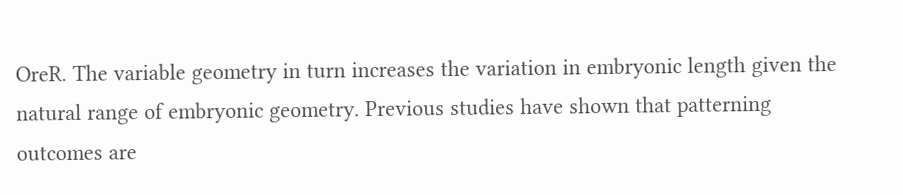OreR. The variable geometry in turn increases the variation in embryonic length given the natural range of embryonic geometry. Previous studies have shown that patterning outcomes are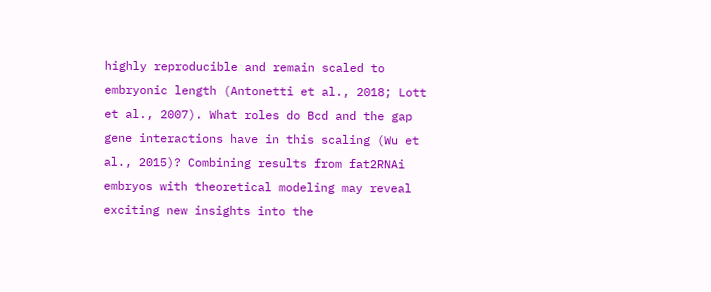highly reproducible and remain scaled to embryonic length (Antonetti et al., 2018; Lott et al., 2007). What roles do Bcd and the gap gene interactions have in this scaling (Wu et al., 2015)? Combining results from fat2RNAi embryos with theoretical modeling may reveal exciting new insights into the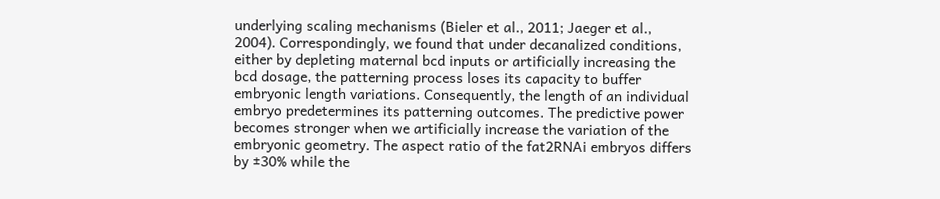underlying scaling mechanisms (Bieler et al., 2011; Jaeger et al., 2004). Correspondingly, we found that under decanalized conditions, either by depleting maternal bcd inputs or artificially increasing the bcd dosage, the patterning process loses its capacity to buffer embryonic length variations. Consequently, the length of an individual embryo predetermines its patterning outcomes. The predictive power becomes stronger when we artificially increase the variation of the embryonic geometry. The aspect ratio of the fat2RNAi embryos differs by ±30% while the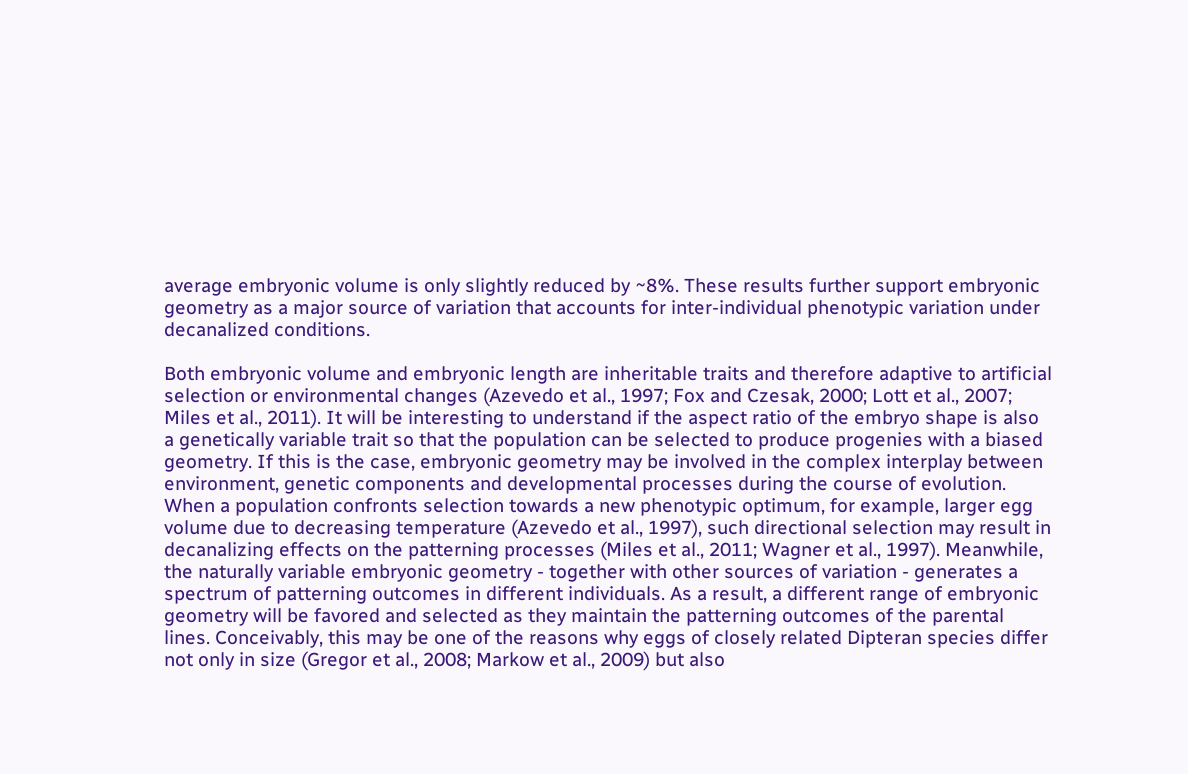average embryonic volume is only slightly reduced by ~8%. These results further support embryonic geometry as a major source of variation that accounts for inter-individual phenotypic variation under decanalized conditions.

Both embryonic volume and embryonic length are inheritable traits and therefore adaptive to artificial selection or environmental changes (Azevedo et al., 1997; Fox and Czesak, 2000; Lott et al., 2007; Miles et al., 2011). It will be interesting to understand if the aspect ratio of the embryo shape is also a genetically variable trait so that the population can be selected to produce progenies with a biased geometry. If this is the case, embryonic geometry may be involved in the complex interplay between environment, genetic components and developmental processes during the course of evolution. When a population confronts selection towards a new phenotypic optimum, for example, larger egg volume due to decreasing temperature (Azevedo et al., 1997), such directional selection may result in decanalizing effects on the patterning processes (Miles et al., 2011; Wagner et al., 1997). Meanwhile, the naturally variable embryonic geometry - together with other sources of variation - generates a spectrum of patterning outcomes in different individuals. As a result, a different range of embryonic geometry will be favored and selected as they maintain the patterning outcomes of the parental lines. Conceivably, this may be one of the reasons why eggs of closely related Dipteran species differ not only in size (Gregor et al., 2008; Markow et al., 2009) but also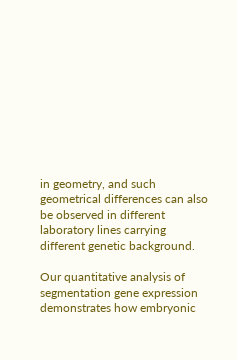in geometry, and such geometrical differences can also be observed in different laboratory lines carrying different genetic background.

Our quantitative analysis of segmentation gene expression demonstrates how embryonic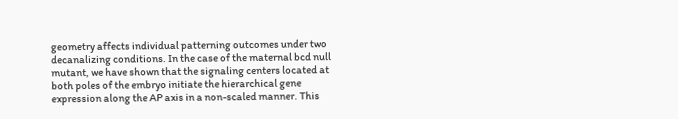geometry affects individual patterning outcomes under two decanalizing conditions. In the case of the maternal bcd null mutant, we have shown that the signaling centers located at both poles of the embryo initiate the hierarchical gene expression along the AP axis in a non-scaled manner. This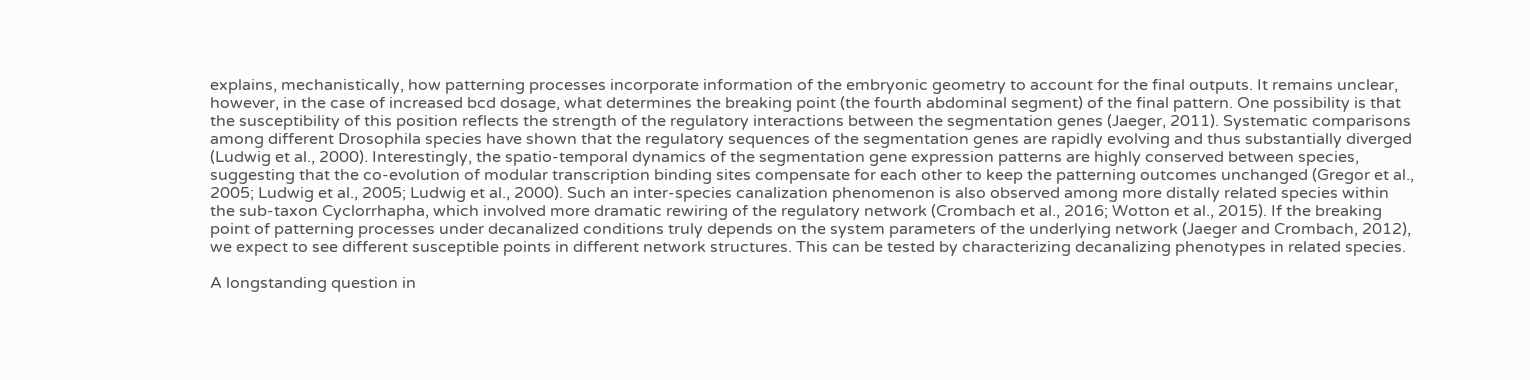explains, mechanistically, how patterning processes incorporate information of the embryonic geometry to account for the final outputs. It remains unclear, however, in the case of increased bcd dosage, what determines the breaking point (the fourth abdominal segment) of the final pattern. One possibility is that the susceptibility of this position reflects the strength of the regulatory interactions between the segmentation genes (Jaeger, 2011). Systematic comparisons among different Drosophila species have shown that the regulatory sequences of the segmentation genes are rapidly evolving and thus substantially diverged (Ludwig et al., 2000). Interestingly, the spatio-temporal dynamics of the segmentation gene expression patterns are highly conserved between species, suggesting that the co-evolution of modular transcription binding sites compensate for each other to keep the patterning outcomes unchanged (Gregor et al., 2005; Ludwig et al., 2005; Ludwig et al., 2000). Such an inter-species canalization phenomenon is also observed among more distally related species within the sub-taxon Cyclorrhapha, which involved more dramatic rewiring of the regulatory network (Crombach et al., 2016; Wotton et al., 2015). If the breaking point of patterning processes under decanalized conditions truly depends on the system parameters of the underlying network (Jaeger and Crombach, 2012), we expect to see different susceptible points in different network structures. This can be tested by characterizing decanalizing phenotypes in related species.

A longstanding question in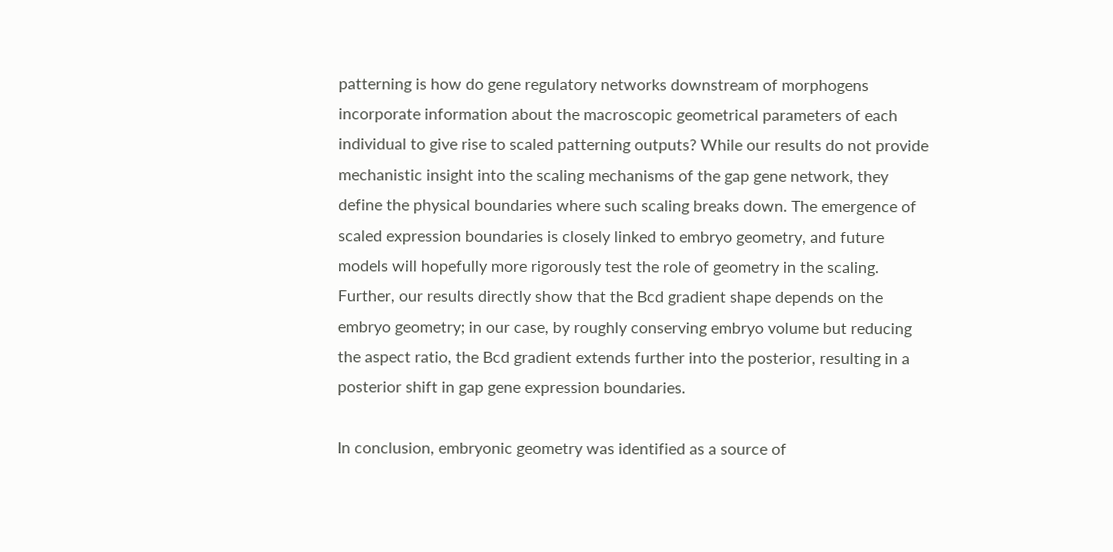patterning is how do gene regulatory networks downstream of morphogens incorporate information about the macroscopic geometrical parameters of each individual to give rise to scaled patterning outputs? While our results do not provide mechanistic insight into the scaling mechanisms of the gap gene network, they define the physical boundaries where such scaling breaks down. The emergence of scaled expression boundaries is closely linked to embryo geometry, and future models will hopefully more rigorously test the role of geometry in the scaling. Further, our results directly show that the Bcd gradient shape depends on the embryo geometry; in our case, by roughly conserving embryo volume but reducing the aspect ratio, the Bcd gradient extends further into the posterior, resulting in a posterior shift in gap gene expression boundaries.

In conclusion, embryonic geometry was identified as a source of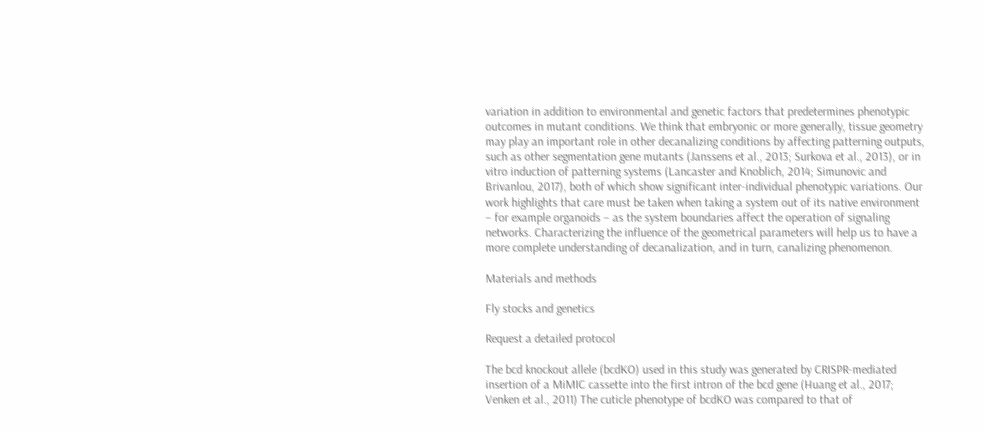variation in addition to environmental and genetic factors that predetermines phenotypic outcomes in mutant conditions. We think that embryonic or more generally, tissue geometry may play an important role in other decanalizing conditions by affecting patterning outputs, such as other segmentation gene mutants (Janssens et al., 2013; Surkova et al., 2013), or in vitro induction of patterning systems (Lancaster and Knoblich, 2014; Simunovic and Brivanlou, 2017), both of which show significant inter-individual phenotypic variations. Our work highlights that care must be taken when taking a system out of its native environment – for example organoids – as the system boundaries affect the operation of signaling networks. Characterizing the influence of the geometrical parameters will help us to have a more complete understanding of decanalization, and in turn, canalizing phenomenon.

Materials and methods

Fly stocks and genetics

Request a detailed protocol

The bcd knockout allele (bcdKO) used in this study was generated by CRISPR-mediated insertion of a MiMIC cassette into the first intron of the bcd gene (Huang et al., 2017; Venken et al., 2011) The cuticle phenotype of bcdKO was compared to that of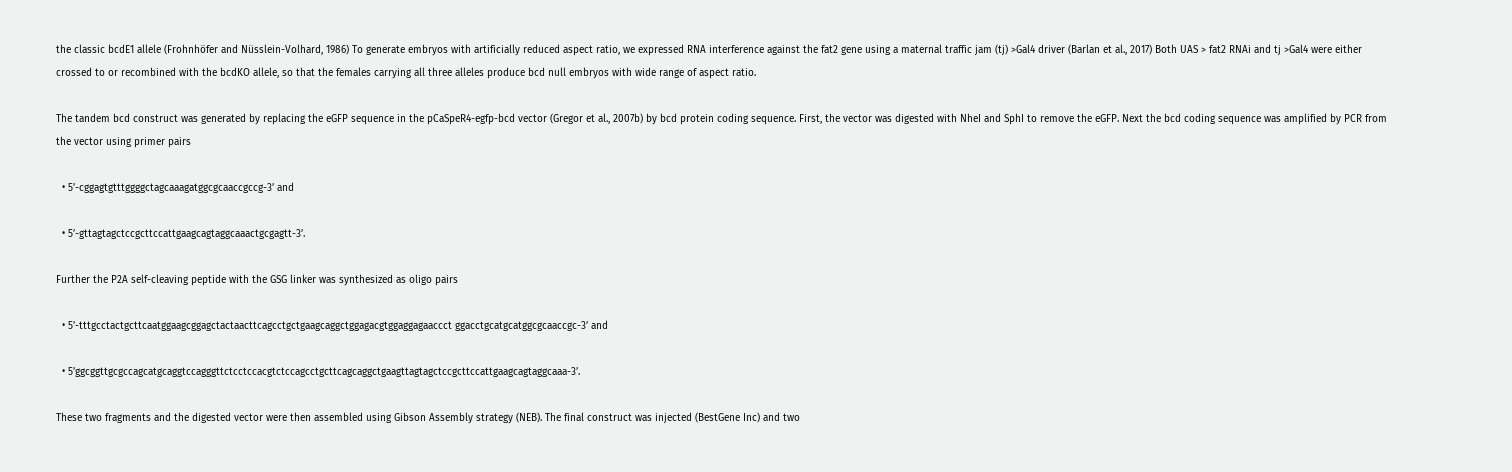the classic bcdE1 allele (Frohnhöfer and Nüsslein-Volhard, 1986) To generate embryos with artificially reduced aspect ratio, we expressed RNA interference against the fat2 gene using a maternal traffic jam (tj) >Gal4 driver (Barlan et al., 2017) Both UAS > fat2 RNAi and tj >Gal4 were either crossed to or recombined with the bcdKO allele, so that the females carrying all three alleles produce bcd null embryos with wide range of aspect ratio.

The tandem bcd construct was generated by replacing the eGFP sequence in the pCaSpeR4-egfp-bcd vector (Gregor et al., 2007b) by bcd protein coding sequence. First, the vector was digested with NheI and SphI to remove the eGFP. Next the bcd coding sequence was amplified by PCR from the vector using primer pairs

  • 5’-cggagtgtttggggctagcaaagatggcgcaaccgccg-3’ and

  • 5’-gttagtagctccgcttccattgaagcagtaggcaaactgcgagtt-3’.

Further the P2A self-cleaving peptide with the GSG linker was synthesized as oligo pairs

  • 5’-tttgcctactgcttcaatggaagcggagctactaacttcagcctgctgaagcaggctggagacgtggaggagaaccct ggacctgcatgcatggcgcaaccgc-3’ and

  • 5’ggcggttgcgccagcatgcaggtccagggttctcctccacgtctccagcctgcttcagcaggctgaagttagtagctccgcttccattgaagcagtaggcaaa-3’.

These two fragments and the digested vector were then assembled using Gibson Assembly strategy (NEB). The final construct was injected (BestGene Inc) and two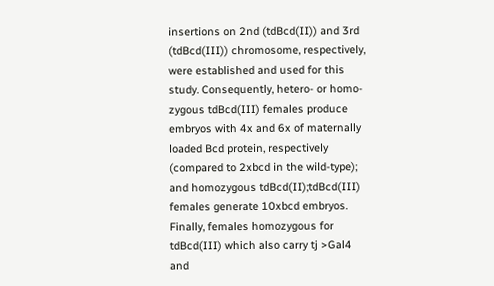insertions on 2nd (tdBcd(II)) and 3rd (tdBcd(III)) chromosome, respectively, were established and used for this study. Consequently, hetero- or homo-zygous tdBcd(III) females produce embryos with 4x and 6x of maternally loaded Bcd protein, respectively (compared to 2xbcd in the wild-type); and homozygous tdBcd(II);tdBcd(III) females generate 10xbcd embryos. Finally, females homozygous for tdBcd(III) which also carry tj >Gal4 and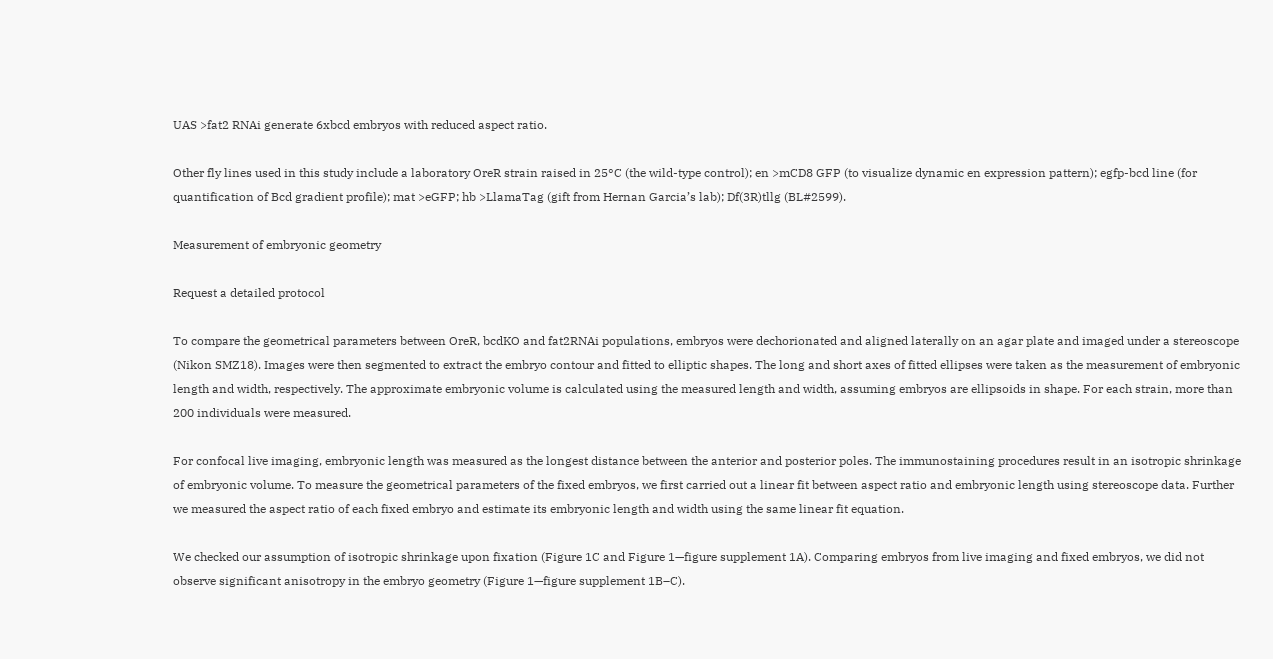UAS >fat2 RNAi generate 6xbcd embryos with reduced aspect ratio.

Other fly lines used in this study include a laboratory OreR strain raised in 25°C (the wild-type control); en >mCD8 GFP (to visualize dynamic en expression pattern); egfp-bcd line (for quantification of Bcd gradient profile); mat >eGFP; hb >LlamaTag (gift from Hernan Garcia’s lab); Df(3R)tllg (BL#2599).

Measurement of embryonic geometry

Request a detailed protocol

To compare the geometrical parameters between OreR, bcdKO and fat2RNAi populations, embryos were dechorionated and aligned laterally on an agar plate and imaged under a stereoscope (Nikon SMZ18). Images were then segmented to extract the embryo contour and fitted to elliptic shapes. The long and short axes of fitted ellipses were taken as the measurement of embryonic length and width, respectively. The approximate embryonic volume is calculated using the measured length and width, assuming embryos are ellipsoids in shape. For each strain, more than 200 individuals were measured.

For confocal live imaging, embryonic length was measured as the longest distance between the anterior and posterior poles. The immunostaining procedures result in an isotropic shrinkage of embryonic volume. To measure the geometrical parameters of the fixed embryos, we first carried out a linear fit between aspect ratio and embryonic length using stereoscope data. Further we measured the aspect ratio of each fixed embryo and estimate its embryonic length and width using the same linear fit equation.

We checked our assumption of isotropic shrinkage upon fixation (Figure 1C and Figure 1—figure supplement 1A). Comparing embryos from live imaging and fixed embryos, we did not observe significant anisotropy in the embryo geometry (Figure 1—figure supplement 1B–C).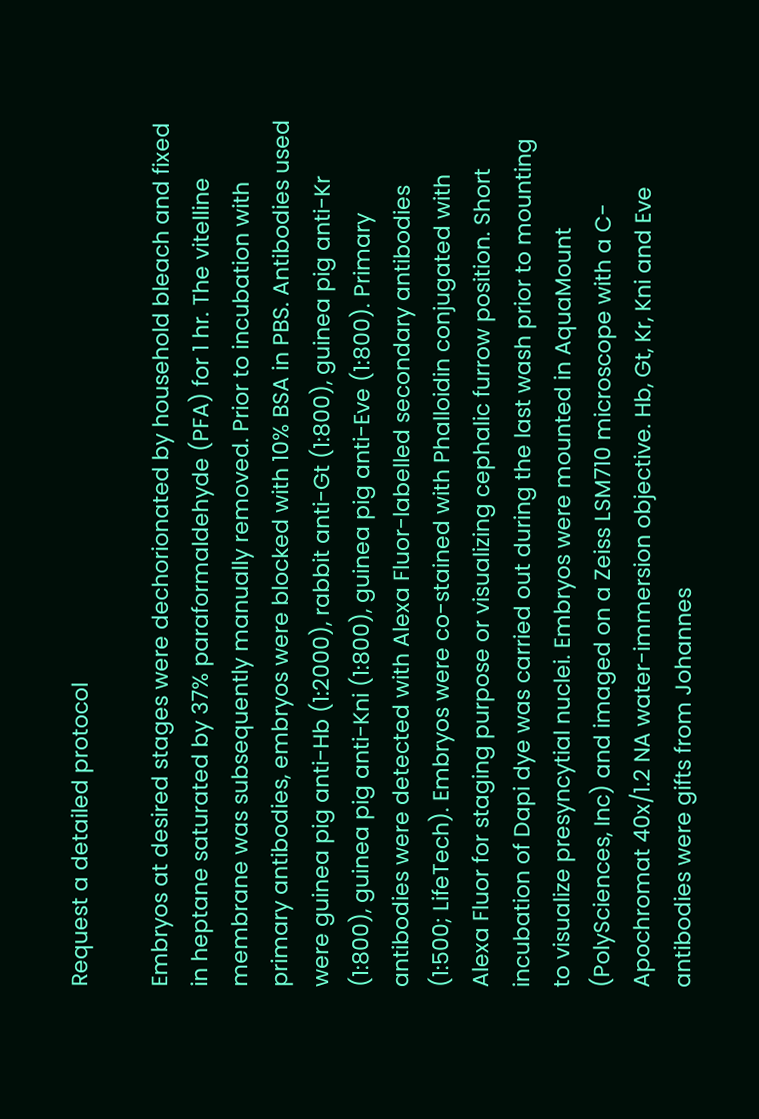Request a detailed protocol

Embryos at desired stages were dechorionated by household bleach and fixed in heptane saturated by 37% paraformaldehyde (PFA) for 1 hr. The vitelline membrane was subsequently manually removed. Prior to incubation with primary antibodies, embryos were blocked with 10% BSA in PBS. Antibodies used were guinea pig anti-Hb (1:2000), rabbit anti-Gt (1:800), guinea pig anti-Kr (1:800), guinea pig anti-Kni (1:800), guinea pig anti-Eve (1:800). Primary antibodies were detected with Alexa Fluor-labelled secondary antibodies (1:500; LifeTech). Embryos were co-stained with Phalloidin conjugated with Alexa Fluor for staging purpose or visualizing cephalic furrow position. Short incubation of Dapi dye was carried out during the last wash prior to mounting to visualize presyncytial nuclei. Embryos were mounted in AquaMount (PolySciences, Inc) and imaged on a Zeiss LSM710 microscope with a C-Apochromat 40x/1.2 NA water-immersion objective. Hb, Gt, Kr, Kni and Eve antibodies were gifts from Johannes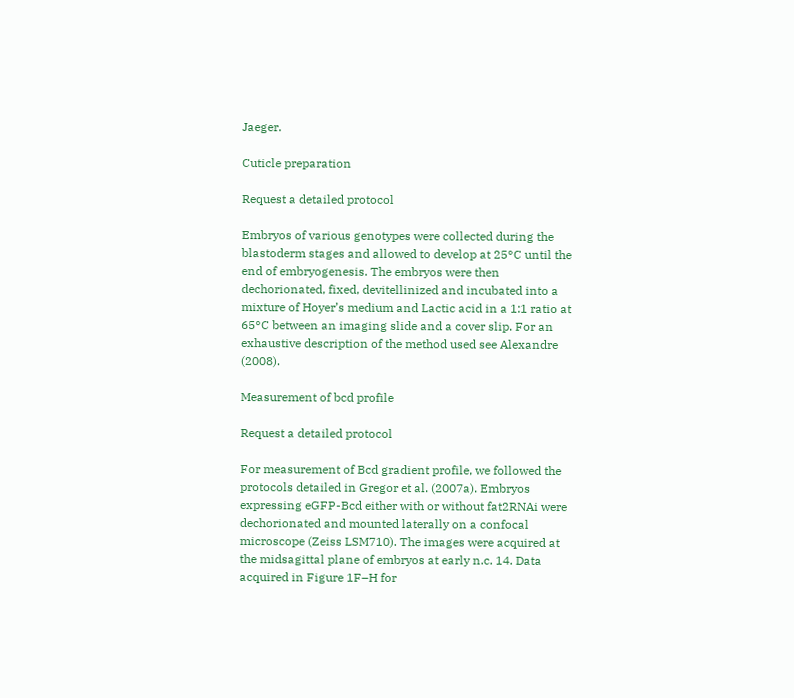Jaeger.

Cuticle preparation

Request a detailed protocol

Embryos of various genotypes were collected during the blastoderm stages and allowed to develop at 25°C until the end of embryogenesis. The embryos were then dechorionated, fixed, devitellinized and incubated into a mixture of Hoyer’s medium and Lactic acid in a 1:1 ratio at 65°C between an imaging slide and a cover slip. For an exhaustive description of the method used see Alexandre (2008).

Measurement of bcd profile

Request a detailed protocol

For measurement of Bcd gradient profile, we followed the protocols detailed in Gregor et al. (2007a). Embryos expressing eGFP-Bcd either with or without fat2RNAi were dechorionated and mounted laterally on a confocal microscope (Zeiss LSM710). The images were acquired at the midsagittal plane of embryos at early n.c. 14. Data acquired in Figure 1F–H for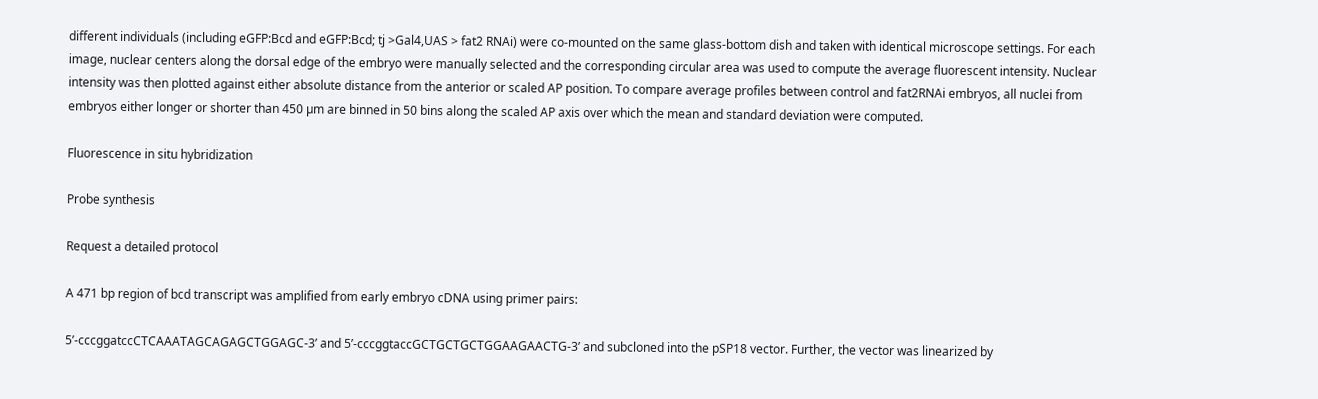different individuals (including eGFP:Bcd and eGFP:Bcd; tj >Gal4,UAS > fat2 RNAi) were co-mounted on the same glass-bottom dish and taken with identical microscope settings. For each image, nuclear centers along the dorsal edge of the embryo were manually selected and the corresponding circular area was used to compute the average fluorescent intensity. Nuclear intensity was then plotted against either absolute distance from the anterior or scaled AP position. To compare average profiles between control and fat2RNAi embryos, all nuclei from embryos either longer or shorter than 450 µm are binned in 50 bins along the scaled AP axis over which the mean and standard deviation were computed.

Fluorescence in situ hybridization

Probe synthesis

Request a detailed protocol

A 471 bp region of bcd transcript was amplified from early embryo cDNA using primer pairs:

5’-cccggatccCTCAAATAGCAGAGCTGGAGC-3’ and 5’-cccggtaccGCTGCTGCTGGAAGAACTG-3’ and subcloned into the pSP18 vector. Further, the vector was linearized by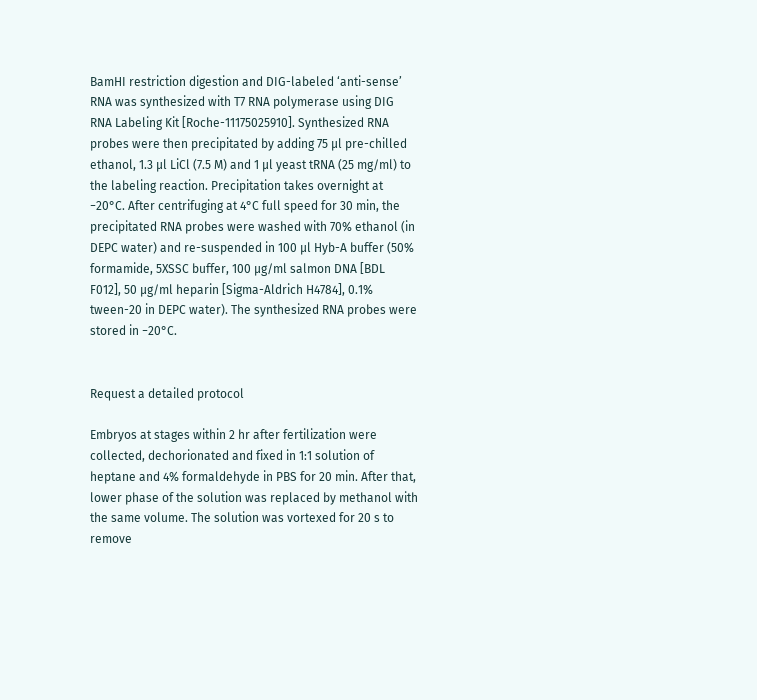BamHI restriction digestion and DIG-labeled ‘anti-sense’ RNA was synthesized with T7 RNA polymerase using DIG RNA Labeling Kit [Roche-11175025910]. Synthesized RNA probes were then precipitated by adding 75 µl pre-chilled ethanol, 1.3 µl LiCl (7.5 M) and 1 µl yeast tRNA (25 mg/ml) to the labeling reaction. Precipitation takes overnight at −20°C. After centrifuging at 4°C full speed for 30 min, the precipitated RNA probes were washed with 70% ethanol (in DEPC water) and re-suspended in 100 µl Hyb-A buffer (50% formamide, 5XSSC buffer, 100 µg/ml salmon DNA [BDL F012], 50 µg/ml heparin [Sigma-Aldrich H4784], 0.1% tween-20 in DEPC water). The synthesized RNA probes were stored in −20°C.


Request a detailed protocol

Embryos at stages within 2 hr after fertilization were collected, dechorionated and fixed in 1:1 solution of heptane and 4% formaldehyde in PBS for 20 min. After that, lower phase of the solution was replaced by methanol with the same volume. The solution was vortexed for 20 s to remove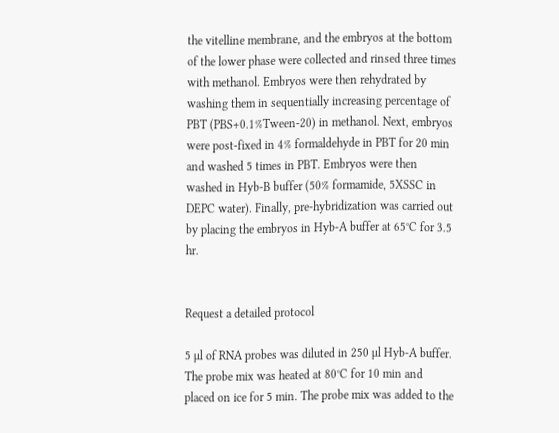the vitelline membrane, and the embryos at the bottom of the lower phase were collected and rinsed three times with methanol. Embryos were then rehydrated by washing them in sequentially increasing percentage of PBT (PBS+0.1%Tween-20) in methanol. Next, embryos were post-fixed in 4% formaldehyde in PBT for 20 min and washed 5 times in PBT. Embryos were then washed in Hyb-B buffer (50% formamide, 5XSSC in DEPC water). Finally, pre-hybridization was carried out by placing the embryos in Hyb-A buffer at 65°C for 3.5 hr.


Request a detailed protocol

5 µl of RNA probes was diluted in 250 µl Hyb-A buffer. The probe mix was heated at 80°C for 10 min and placed on ice for 5 min. The probe mix was added to the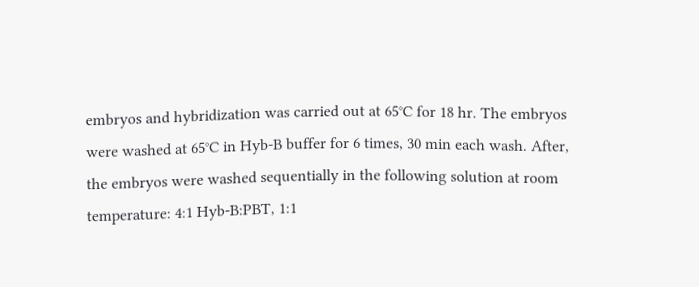embryos and hybridization was carried out at 65°C for 18 hr. The embryos were washed at 65°C in Hyb-B buffer for 6 times, 30 min each wash. After, the embryos were washed sequentially in the following solution at room temperature: 4:1 Hyb-B:PBT, 1:1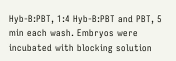Hyb-B:PBT, 1:4 Hyb-B:PBT and PBT, 5 min each wash. Embryos were incubated with blocking solution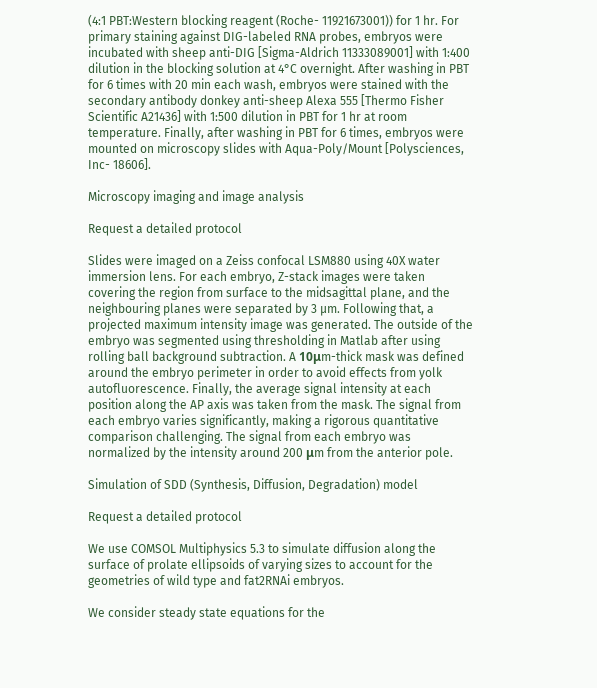(4:1 PBT:Western blocking reagent (Roche- 11921673001)) for 1 hr. For primary staining against DIG-labeled RNA probes, embryos were incubated with sheep anti-DIG [Sigma-Aldrich 11333089001] with 1:400 dilution in the blocking solution at 4°C overnight. After washing in PBT for 6 times with 20 min each wash, embryos were stained with the secondary antibody donkey anti-sheep Alexa 555 [Thermo Fisher Scientific A21436] with 1:500 dilution in PBT for 1 hr at room temperature. Finally, after washing in PBT for 6 times, embryos were mounted on microscopy slides with Aqua-Poly/Mount [Polysciences, Inc- 18606].

Microscopy imaging and image analysis

Request a detailed protocol

Slides were imaged on a Zeiss confocal LSM880 using 40X water immersion lens. For each embryo, Z-stack images were taken covering the region from surface to the midsagittal plane, and the neighbouring planes were separated by 3 µm. Following that, a projected maximum intensity image was generated. The outside of the embryo was segmented using thresholding in Matlab after using rolling ball background subtraction. A 10μm-thick mask was defined around the embryo perimeter in order to avoid effects from yolk autofluorescence. Finally, the average signal intensity at each position along the AP axis was taken from the mask. The signal from each embryo varies significantly, making a rigorous quantitative comparison challenging. The signal from each embryo was normalized by the intensity around 200 μm from the anterior pole.

Simulation of SDD (Synthesis, Diffusion, Degradation) model

Request a detailed protocol

We use COMSOL Multiphysics 5.3 to simulate diffusion along the surface of prolate ellipsoids of varying sizes to account for the geometries of wild type and fat2RNAi embryos.

We consider steady state equations for the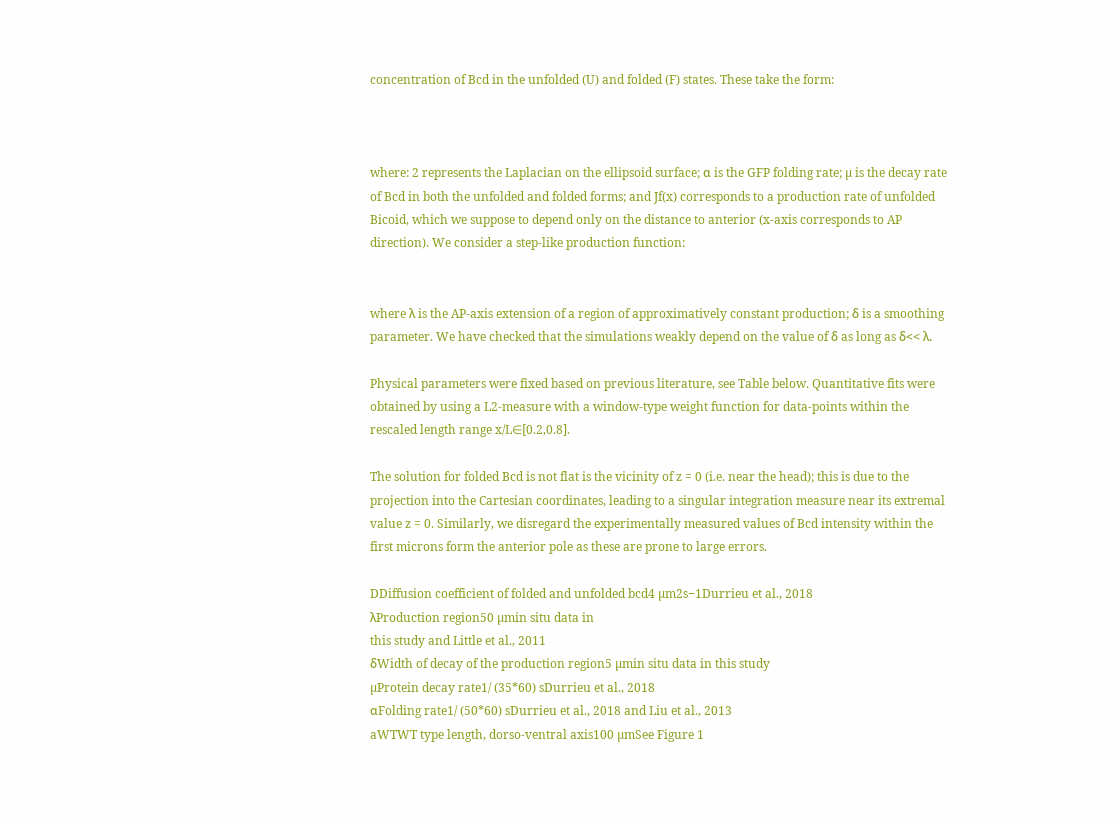concentration of Bcd in the unfolded (U) and folded (F) states. These take the form:



where: 2 represents the Laplacian on the ellipsoid surface; α is the GFP folding rate; µ is the decay rate of Bcd in both the unfolded and folded forms; and Jf(x) corresponds to a production rate of unfolded Bicoid, which we suppose to depend only on the distance to anterior (x-axis corresponds to AP direction). We consider a step-like production function:


where λ is the AP-axis extension of a region of approximatively constant production; δ is a smoothing parameter. We have checked that the simulations weakly depend on the value of δ as long as δ<< λ.

Physical parameters were fixed based on previous literature, see Table below. Quantitative fits were obtained by using a L2-measure with a window-type weight function for data-points within the rescaled length range x/L∈[0.2,0.8].

The solution for folded Bcd is not flat is the vicinity of z = 0 (i.e. near the head); this is due to the projection into the Cartesian coordinates, leading to a singular integration measure near its extremal value z = 0. Similarly, we disregard the experimentally measured values of Bcd intensity within the first microns form the anterior pole as these are prone to large errors.

DDiffusion coefficient of folded and unfolded bcd4 µm2s−1Durrieu et al., 2018
λProduction region50 µmin situ data in
this study and Little et al., 2011
δWidth of decay of the production region5 µmin situ data in this study
µProtein decay rate1/ (35*60) sDurrieu et al., 2018
αFolding rate1/ (50*60) sDurrieu et al., 2018 and Liu et al., 2013
aWTWT type length, dorso-ventral axis100 µmSee Figure 1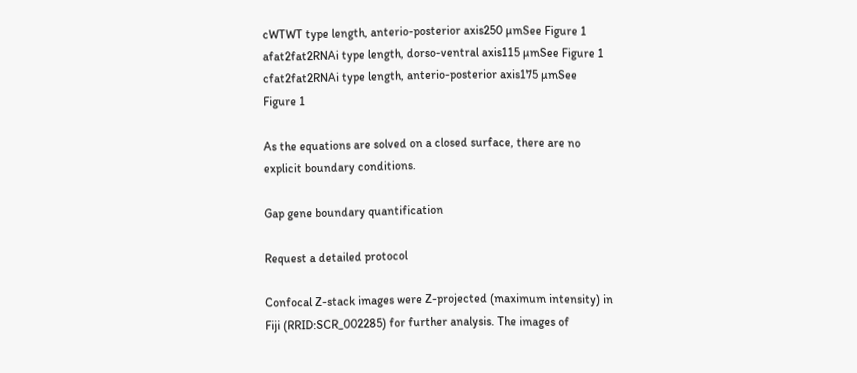cWTWT type length, anterio-posterior axis250 µmSee Figure 1
afat2fat2RNAi type length, dorso-ventral axis115 µmSee Figure 1
cfat2fat2RNAi type length, anterio-posterior axis175 µmSee Figure 1

As the equations are solved on a closed surface, there are no explicit boundary conditions.

Gap gene boundary quantification

Request a detailed protocol

Confocal Z-stack images were Z-projected (maximum intensity) in Fiji (RRID:SCR_002285) for further analysis. The images of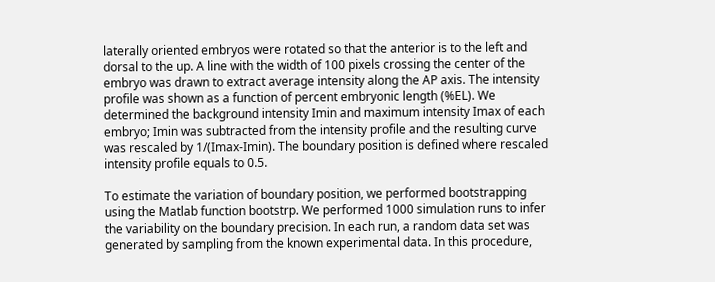laterally oriented embryos were rotated so that the anterior is to the left and dorsal to the up. A line with the width of 100 pixels crossing the center of the embryo was drawn to extract average intensity along the AP axis. The intensity profile was shown as a function of percent embryonic length (%EL). We determined the background intensity Imin and maximum intensity Imax of each embryo; Imin was subtracted from the intensity profile and the resulting curve was rescaled by 1/(Imax-Imin). The boundary position is defined where rescaled intensity profile equals to 0.5.

To estimate the variation of boundary position, we performed bootstrapping using the Matlab function bootstrp. We performed 1000 simulation runs to infer the variability on the boundary precision. In each run, a random data set was generated by sampling from the known experimental data. In this procedure,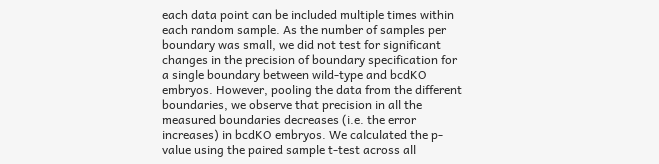each data point can be included multiple times within each random sample. As the number of samples per boundary was small, we did not test for significant changes in the precision of boundary specification for a single boundary between wild-type and bcdKO embryos. However, pooling the data from the different boundaries, we observe that precision in all the measured boundaries decreases (i.e. the error increases) in bcdKO embryos. We calculated the p-value using the paired sample t-test across all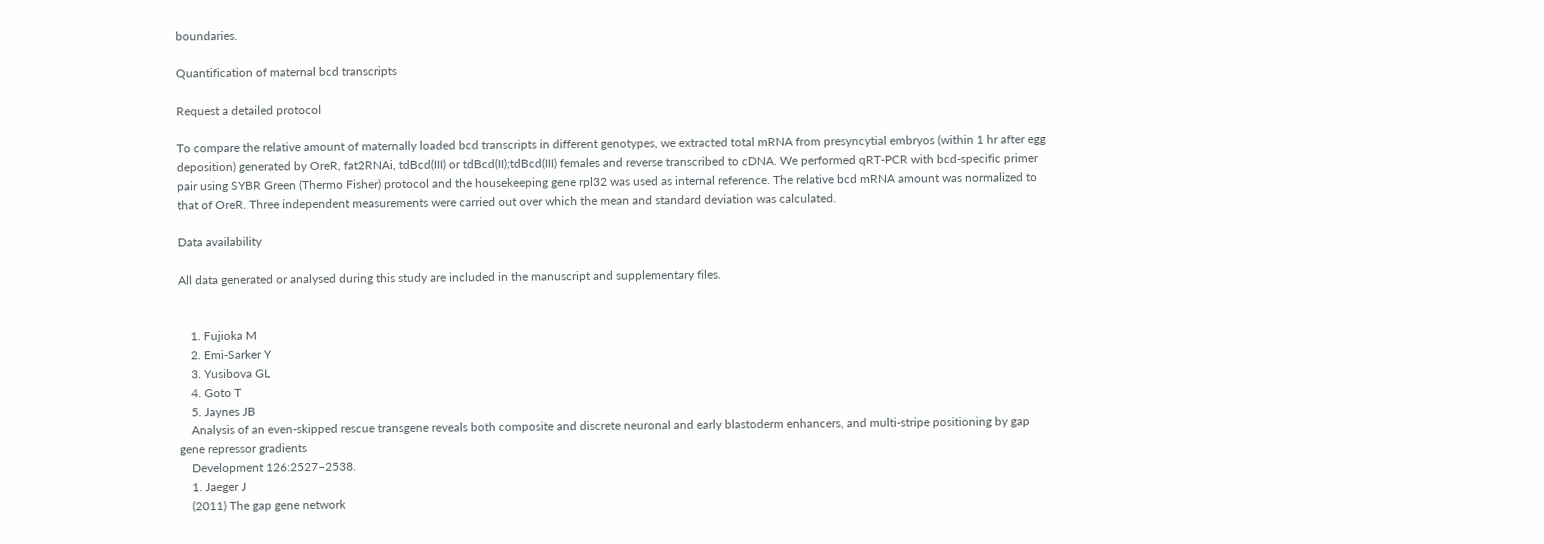boundaries.

Quantification of maternal bcd transcripts

Request a detailed protocol

To compare the relative amount of maternally loaded bcd transcripts in different genotypes, we extracted total mRNA from presyncytial embryos (within 1 hr after egg deposition) generated by OreR, fat2RNAi, tdBcd(III) or tdBcd(II);tdBcd(III) females and reverse transcribed to cDNA. We performed qRT-PCR with bcd-specific primer pair using SYBR Green (Thermo Fisher) protocol and the housekeeping gene rpl32 was used as internal reference. The relative bcd mRNA amount was normalized to that of OreR. Three independent measurements were carried out over which the mean and standard deviation was calculated.

Data availability

All data generated or analysed during this study are included in the manuscript and supplementary files.


    1. Fujioka M
    2. Emi-Sarker Y
    3. Yusibova GL
    4. Goto T
    5. Jaynes JB
    Analysis of an even-skipped rescue transgene reveals both composite and discrete neuronal and early blastoderm enhancers, and multi-stripe positioning by gap gene repressor gradients
    Development 126:2527–2538.
    1. Jaeger J
    (2011) The gap gene network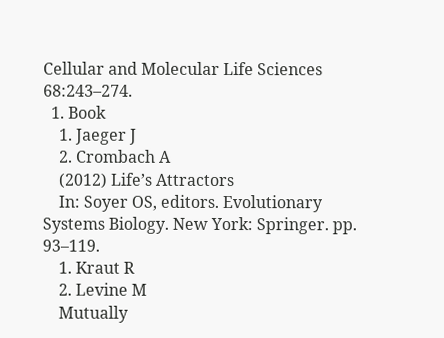Cellular and Molecular Life Sciences 68:243–274.
  1. Book
    1. Jaeger J
    2. Crombach A
    (2012) Life’s Attractors
    In: Soyer OS, editors. Evolutionary Systems Biology. New York: Springer. pp. 93–119.
    1. Kraut R
    2. Levine M
    Mutually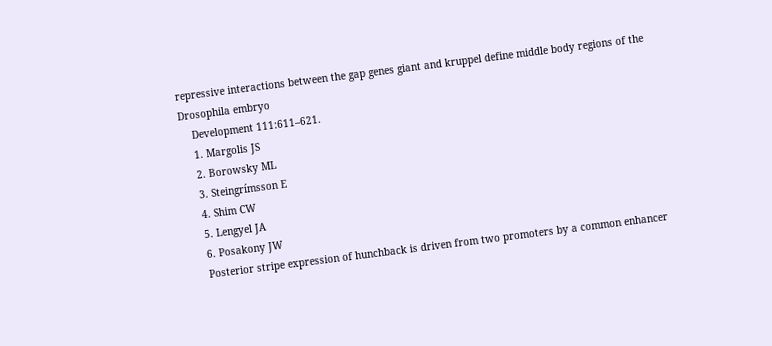repressive interactions between the gap genes giant and kruppel define middle body regions of the Drosophila embryo
    Development 111:611–621.
    1. Margolis JS
    2. Borowsky ML
    3. Steingrímsson E
    4. Shim CW
    5. Lengyel JA
    6. Posakony JW
    Posterior stripe expression of hunchback is driven from two promoters by a common enhancer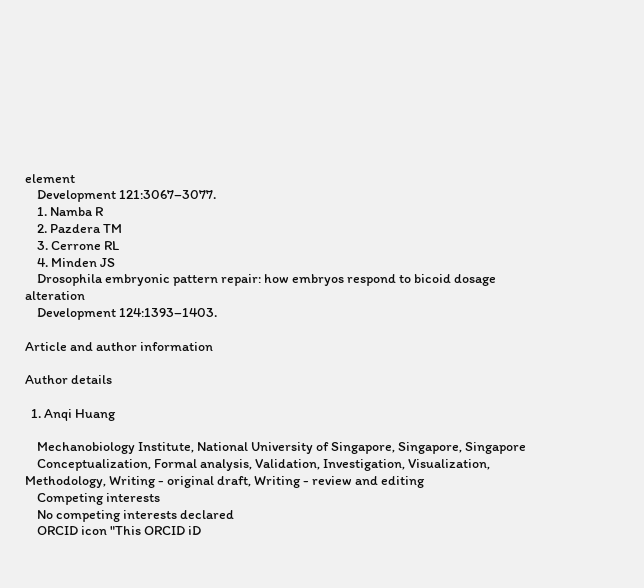element
    Development 121:3067–3077.
    1. Namba R
    2. Pazdera TM
    3. Cerrone RL
    4. Minden JS
    Drosophila embryonic pattern repair: how embryos respond to bicoid dosage alteration
    Development 124:1393–1403.

Article and author information

Author details

  1. Anqi Huang

    Mechanobiology Institute, National University of Singapore, Singapore, Singapore
    Conceptualization, Formal analysis, Validation, Investigation, Visualization, Methodology, Writing - original draft, Writing - review and editing
    Competing interests
    No competing interests declared
    ORCID icon "This ORCID iD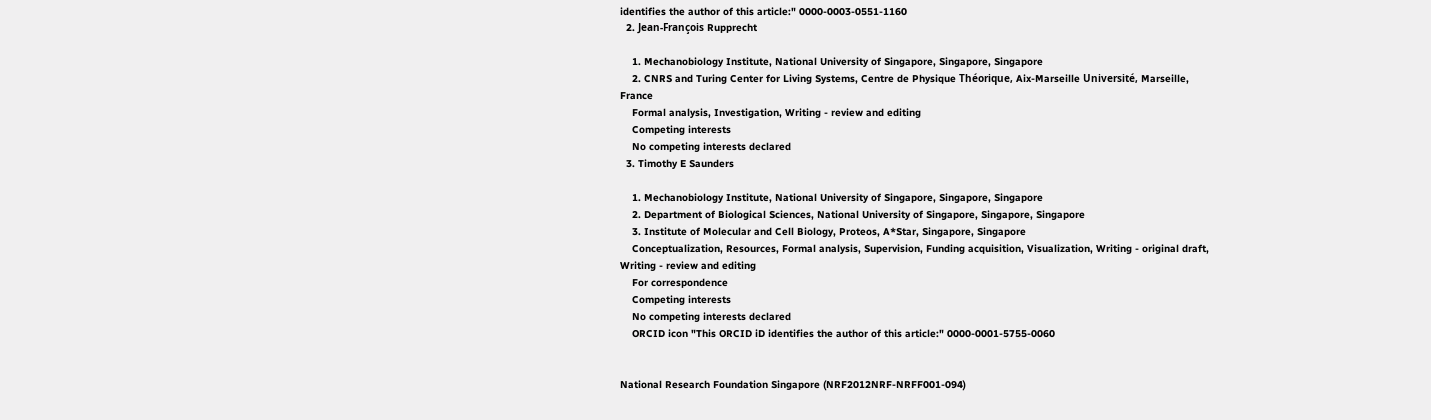identifies the author of this article:" 0000-0003-0551-1160
  2. Jean-François Rupprecht

    1. Mechanobiology Institute, National University of Singapore, Singapore, Singapore
    2. CNRS and Turing Center for Living Systems, Centre de Physique Théorique, Aix-Marseille Université, Marseille, France
    Formal analysis, Investigation, Writing - review and editing
    Competing interests
    No competing interests declared
  3. Timothy E Saunders

    1. Mechanobiology Institute, National University of Singapore, Singapore, Singapore
    2. Department of Biological Sciences, National University of Singapore, Singapore, Singapore
    3. Institute of Molecular and Cell Biology, Proteos, A*Star, Singapore, Singapore
    Conceptualization, Resources, Formal analysis, Supervision, Funding acquisition, Visualization, Writing - original draft, Writing - review and editing
    For correspondence
    Competing interests
    No competing interests declared
    ORCID icon "This ORCID iD identifies the author of this article:" 0000-0001-5755-0060


National Research Foundation Singapore (NRF2012NRF-NRFF001-094)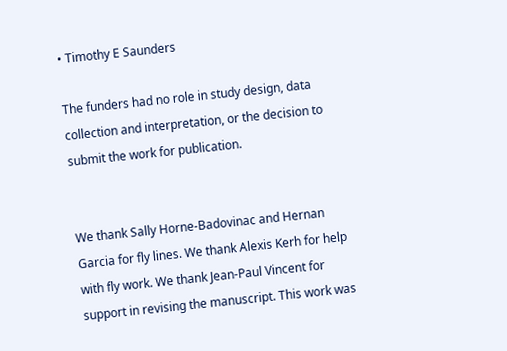• Timothy E Saunders

The funders had no role in study design, data collection and interpretation, or the decision to submit the work for publication.


We thank Sally Horne-Badovinac and Hernan Garcia for fly lines. We thank Alexis Kerh for help with fly work. We thank Jean-Paul Vincent for support in revising the manuscript. This work was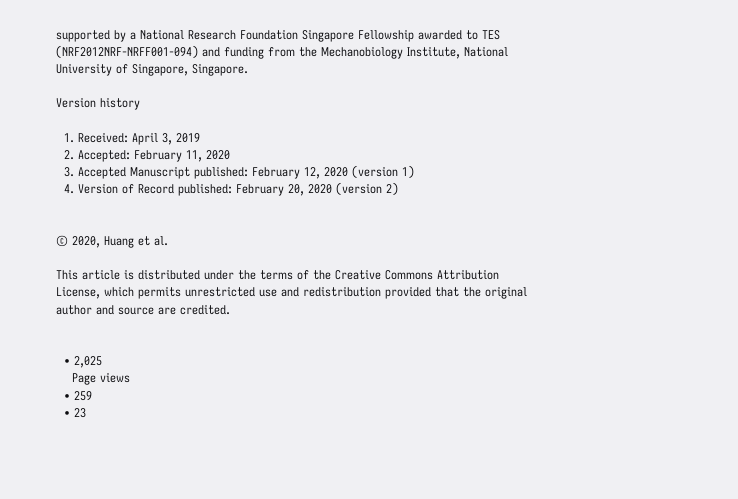supported by a National Research Foundation Singapore Fellowship awarded to TES (NRF2012NRF-NRFF001-094) and funding from the Mechanobiology Institute, National University of Singapore, Singapore.

Version history

  1. Received: April 3, 2019
  2. Accepted: February 11, 2020
  3. Accepted Manuscript published: February 12, 2020 (version 1)
  4. Version of Record published: February 20, 2020 (version 2)


© 2020, Huang et al.

This article is distributed under the terms of the Creative Commons Attribution License, which permits unrestricted use and redistribution provided that the original author and source are credited.


  • 2,025
    Page views
  • 259
  • 23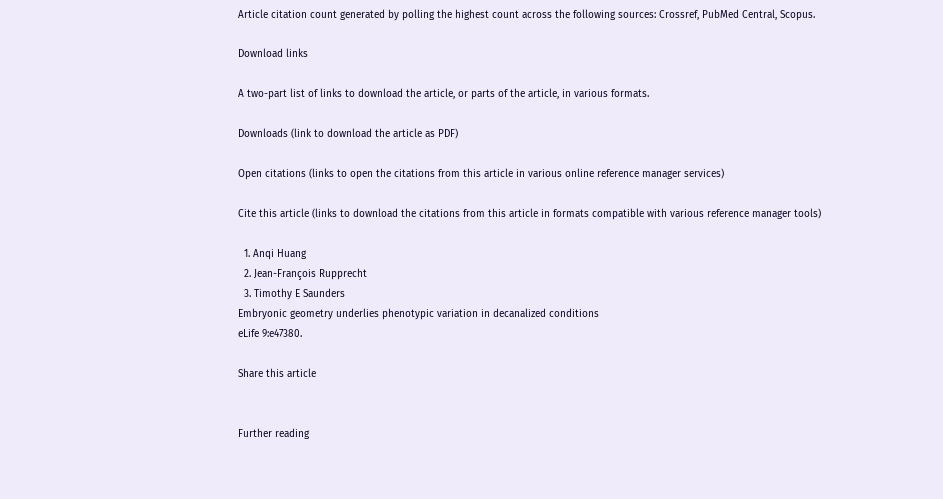Article citation count generated by polling the highest count across the following sources: Crossref, PubMed Central, Scopus.

Download links

A two-part list of links to download the article, or parts of the article, in various formats.

Downloads (link to download the article as PDF)

Open citations (links to open the citations from this article in various online reference manager services)

Cite this article (links to download the citations from this article in formats compatible with various reference manager tools)

  1. Anqi Huang
  2. Jean-François Rupprecht
  3. Timothy E Saunders
Embryonic geometry underlies phenotypic variation in decanalized conditions
eLife 9:e47380.

Share this article


Further reading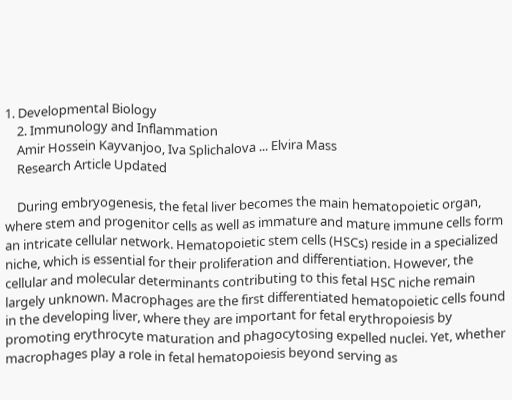1. Developmental Biology
    2. Immunology and Inflammation
    Amir Hossein Kayvanjoo, Iva Splichalova ... Elvira Mass
    Research Article Updated

    During embryogenesis, the fetal liver becomes the main hematopoietic organ, where stem and progenitor cells as well as immature and mature immune cells form an intricate cellular network. Hematopoietic stem cells (HSCs) reside in a specialized niche, which is essential for their proliferation and differentiation. However, the cellular and molecular determinants contributing to this fetal HSC niche remain largely unknown. Macrophages are the first differentiated hematopoietic cells found in the developing liver, where they are important for fetal erythropoiesis by promoting erythrocyte maturation and phagocytosing expelled nuclei. Yet, whether macrophages play a role in fetal hematopoiesis beyond serving as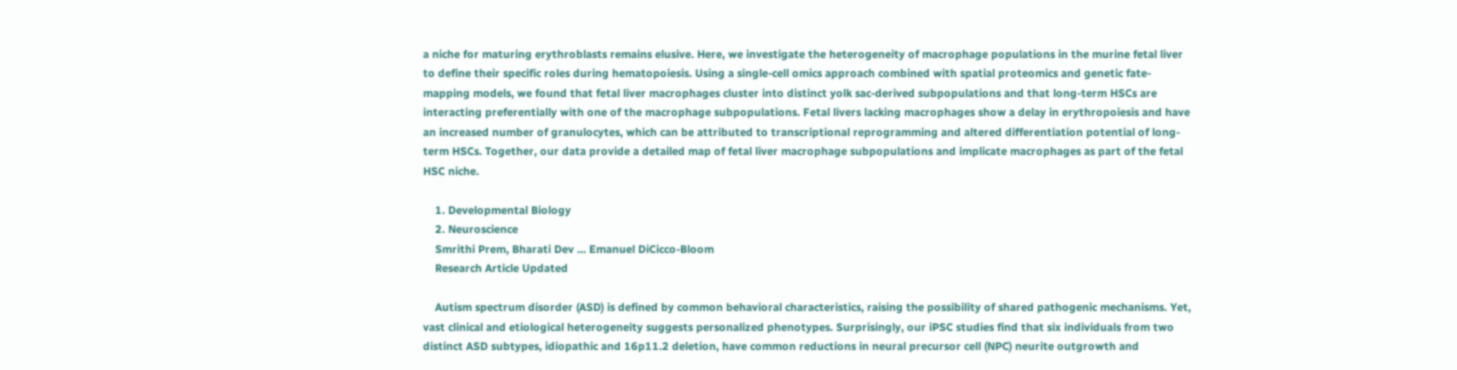a niche for maturing erythroblasts remains elusive. Here, we investigate the heterogeneity of macrophage populations in the murine fetal liver to define their specific roles during hematopoiesis. Using a single-cell omics approach combined with spatial proteomics and genetic fate-mapping models, we found that fetal liver macrophages cluster into distinct yolk sac-derived subpopulations and that long-term HSCs are interacting preferentially with one of the macrophage subpopulations. Fetal livers lacking macrophages show a delay in erythropoiesis and have an increased number of granulocytes, which can be attributed to transcriptional reprogramming and altered differentiation potential of long-term HSCs. Together, our data provide a detailed map of fetal liver macrophage subpopulations and implicate macrophages as part of the fetal HSC niche.

    1. Developmental Biology
    2. Neuroscience
    Smrithi Prem, Bharati Dev ... Emanuel DiCicco-Bloom
    Research Article Updated

    Autism spectrum disorder (ASD) is defined by common behavioral characteristics, raising the possibility of shared pathogenic mechanisms. Yet, vast clinical and etiological heterogeneity suggests personalized phenotypes. Surprisingly, our iPSC studies find that six individuals from two distinct ASD subtypes, idiopathic and 16p11.2 deletion, have common reductions in neural precursor cell (NPC) neurite outgrowth and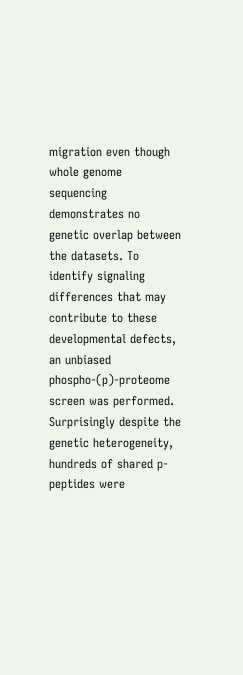migration even though whole genome sequencing demonstrates no genetic overlap between the datasets. To identify signaling differences that may contribute to these developmental defects, an unbiased phospho-(p)-proteome screen was performed. Surprisingly despite the genetic heterogeneity, hundreds of shared p-peptides were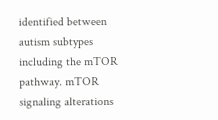identified between autism subtypes including the mTOR pathway. mTOR signaling alterations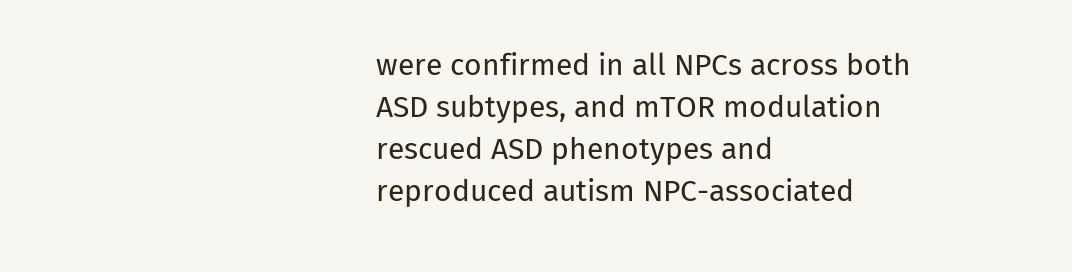were confirmed in all NPCs across both ASD subtypes, and mTOR modulation rescued ASD phenotypes and reproduced autism NPC-associated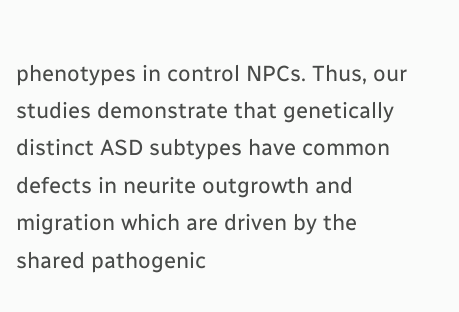phenotypes in control NPCs. Thus, our studies demonstrate that genetically distinct ASD subtypes have common defects in neurite outgrowth and migration which are driven by the shared pathogenic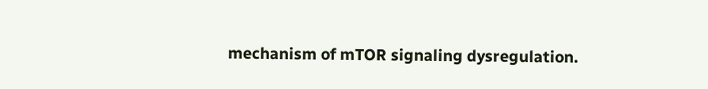mechanism of mTOR signaling dysregulation.